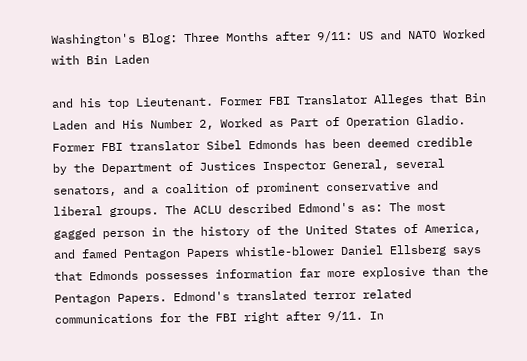Washington's Blog: Three Months after 9/11: US and NATO Worked with Bin Laden

and his top Lieutenant. Former FBI Translator Alleges that Bin Laden and His Number 2, Worked as Part of Operation Gladio. Former FBI translator Sibel Edmonds has been deemed credible by the Department of Justices Inspector General, several senators, and a coalition of prominent conservative and liberal groups. The ACLU described Edmond's as: The most gagged person in the history of the United States of America, and famed Pentagon Papers whistle-blower Daniel Ellsberg says that Edmonds possesses information far more explosive than the Pentagon Papers. Edmond's translated terror related communications for the FBI right after 9/11. In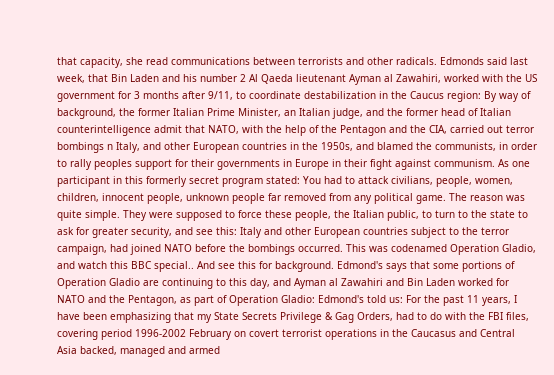that capacity, she read communications between terrorists and other radicals. Edmonds said last week, that Bin Laden and his number 2 Al Qaeda lieutenant Ayman al Zawahiri, worked with the US government for 3 months after 9/11, to coordinate destabilization in the Caucus region: By way of background, the former Italian Prime Minister, an Italian judge, and the former head of Italian counterintelligence admit that NATO, with the help of the Pentagon and the CIA, carried out terror bombings n Italy, and other European countries in the 1950s, and blamed the communists, in order to rally peoples support for their governments in Europe in their fight against communism. As one participant in this formerly secret program stated: You had to attack civilians, people, women, children, innocent people, unknown people far removed from any political game. The reason was quite simple. They were supposed to force these people, the Italian public, to turn to the state to ask for greater security, and see this: Italy and other European countries subject to the terror campaign, had joined NATO before the bombings occurred. This was codenamed Operation Gladio, and watch this BBC special.. And see this for background. Edmond's says that some portions of Operation Gladio are continuing to this day, and Ayman al Zawahiri and Bin Laden worked for NATO and the Pentagon, as part of Operation Gladio: Edmond's told us: For the past 11 years, I have been emphasizing that my State Secrets Privilege & Gag Orders, had to do with the FBI files, covering period 1996-2002 February on covert terrorist operations in the Caucasus and Central Asia backed, managed and armed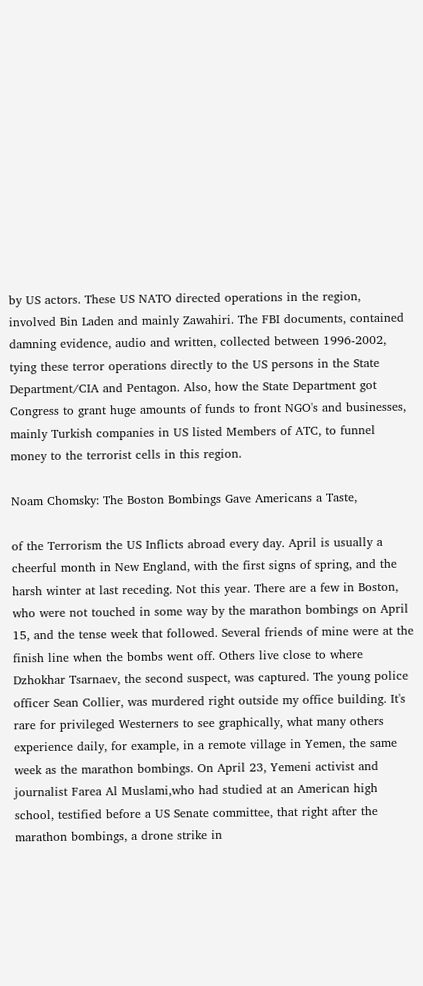by US actors. These US NATO directed operations in the region, involved Bin Laden and mainly Zawahiri. The FBI documents, contained damning evidence, audio and written, collected between 1996-2002, tying these terror operations directly to the US persons in the State Department/CIA and Pentagon. Also, how the State Department got Congress to grant huge amounts of funds to front NGO's and businesses, mainly Turkish companies in US listed Members of ATC, to funnel money to the terrorist cells in this region.

Noam Chomsky: The Boston Bombings Gave Americans a Taste,

of the Terrorism the US Inflicts abroad every day. April is usually a cheerful month in New England, with the first signs of spring, and the harsh winter at last receding. Not this year. There are a few in Boston, who were not touched in some way by the marathon bombings on April 15, and the tense week that followed. Several friends of mine were at the finish line when the bombs went off. Others live close to where Dzhokhar Tsarnaev, the second suspect, was captured. The young police officer Sean Collier, was murdered right outside my office building. It's rare for privileged Westerners to see graphically, what many others experience daily, for example, in a remote village in Yemen, the same week as the marathon bombings. On April 23, Yemeni activist and journalist Farea Al Muslami,who had studied at an American high school, testified before a US Senate committee, that right after the marathon bombings, a drone strike in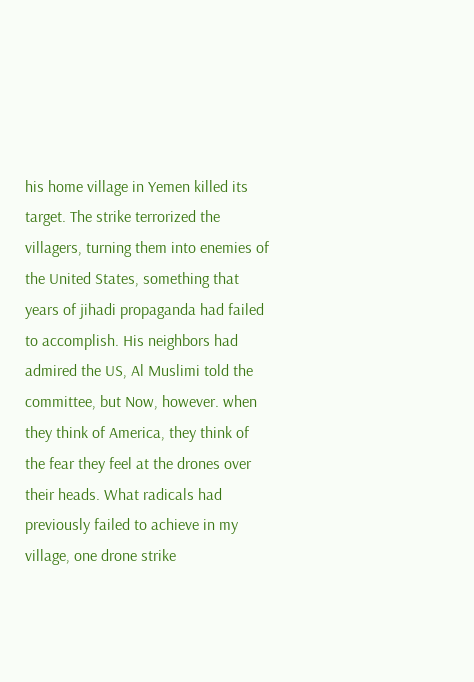his home village in Yemen killed its target. The strike terrorized the villagers, turning them into enemies of the United States, something that years of jihadi propaganda had failed to accomplish. His neighbors had admired the US, Al Muslimi told the committee, but Now, however. when they think of America, they think of the fear they feel at the drones over their heads. What radicals had previously failed to achieve in my village, one drone strike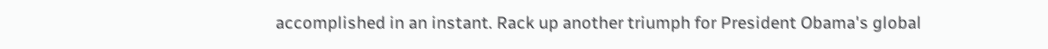accomplished in an instant. Rack up another triumph for President Obama's global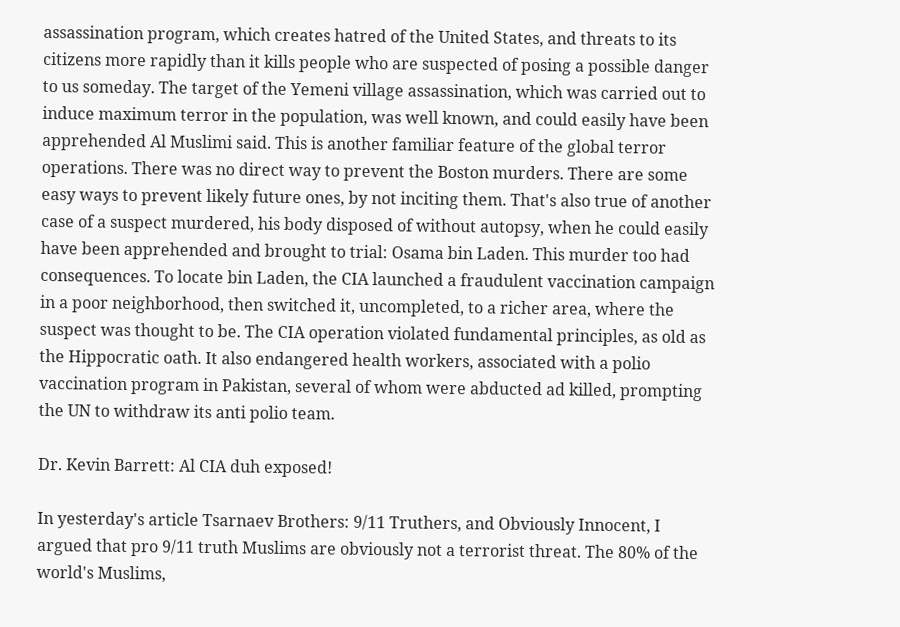assassination program, which creates hatred of the United States, and threats to its citizens more rapidly than it kills people who are suspected of posing a possible danger to us someday. The target of the Yemeni village assassination, which was carried out to induce maximum terror in the population, was well known, and could easily have been apprehended Al Muslimi said. This is another familiar feature of the global terror operations. There was no direct way to prevent the Boston murders. There are some easy ways to prevent likely future ones, by not inciting them. That's also true of another case of a suspect murdered, his body disposed of without autopsy, when he could easily have been apprehended and brought to trial: Osama bin Laden. This murder too had consequences. To locate bin Laden, the CIA launched a fraudulent vaccination campaign in a poor neighborhood, then switched it, uncompleted, to a richer area, where the suspect was thought to be. The CIA operation violated fundamental principles, as old as the Hippocratic oath. It also endangered health workers, associated with a polio vaccination program in Pakistan, several of whom were abducted ad killed, prompting the UN to withdraw its anti polio team.

Dr. Kevin Barrett: Al CIA duh exposed!

In yesterday's article Tsarnaev Brothers: 9/11 Truthers, and Obviously Innocent, I argued that pro 9/11 truth Muslims are obviously not a terrorist threat. The 80% of the world's Muslims,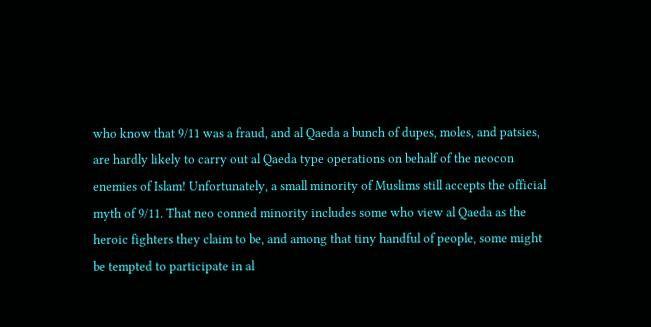who know that 9/11 was a fraud, and al Qaeda a bunch of dupes, moles, and patsies, are hardly likely to carry out al Qaeda type operations on behalf of the neocon enemies of Islam! Unfortunately, a small minority of Muslims still accepts the official myth of 9/11. That neo conned minority includes some who view al Qaeda as the heroic fighters they claim to be, and among that tiny handful of people, some might be tempted to participate in al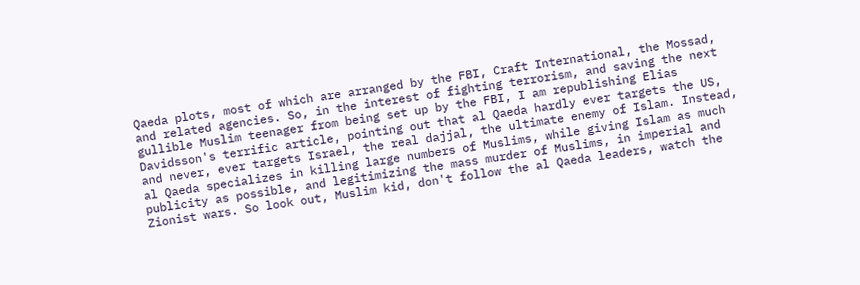Qaeda plots, most of which are arranged by the FBI, Craft International, the Mossad, and related agencies. So, in the interest of fighting terrorism, and saving the next gullible Muslim teenager from being set up by the FBI, I am republishing Elias Davidsson's terrific article, pointing out that al Qaeda hardly ever targets the US, and never, ever targets Israel, the real dajjal, the ultimate enemy of Islam. Instead, al Qaeda specializes in killing large numbers of Muslims, while giving Islam as much publicity as possible, and legitimizing the mass murder of Muslims, in imperial and Zionist wars. So look out, Muslim kid, don't follow the al Qaeda leaders, watch the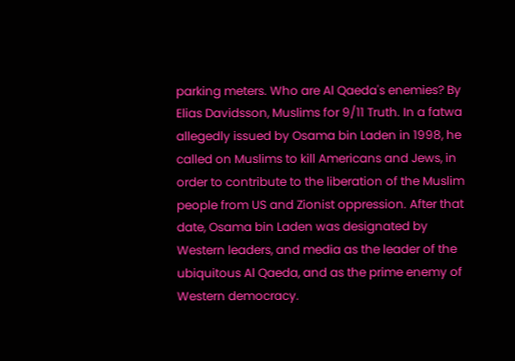parking meters. Who are Al Qaeda's enemies? By Elias Davidsson, Muslims for 9/11 Truth. In a fatwa allegedly issued by Osama bin Laden in 1998, he called on Muslims to kill Americans and Jews, in order to contribute to the liberation of the Muslim people from US and Zionist oppression. After that date, Osama bin Laden was designated by Western leaders, and media as the leader of the ubiquitous Al Qaeda, and as the prime enemy of Western democracy.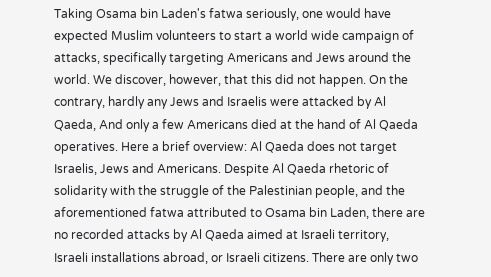Taking Osama bin Laden's fatwa seriously, one would have expected Muslim volunteers to start a world wide campaign of attacks, specifically targeting Americans and Jews around the world. We discover, however, that this did not happen. On the contrary, hardly any Jews and Israelis were attacked by Al Qaeda, And only a few Americans died at the hand of Al Qaeda operatives. Here a brief overview: Al Qaeda does not target Israelis, Jews and Americans. Despite Al Qaeda rhetoric of solidarity with the struggle of the Palestinian people, and the aforementioned fatwa attributed to Osama bin Laden, there are no recorded attacks by Al Qaeda aimed at Israeli territory, Israeli installations abroad, or Israeli citizens. There are only two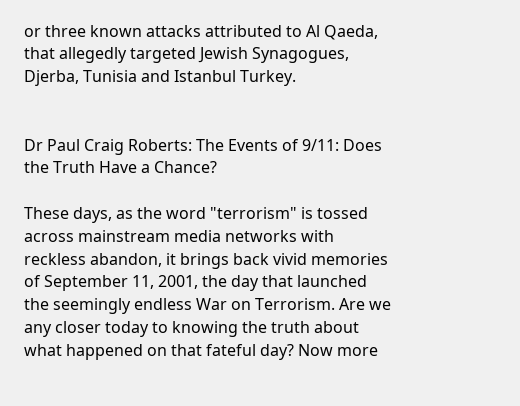or three known attacks attributed to Al Qaeda, that allegedly targeted Jewish Synagogues, Djerba, Tunisia and Istanbul Turkey.


Dr Paul Craig Roberts: The Events of 9/11: Does the Truth Have a Chance?

These days, as the word "terrorism" is tossed across mainstream media networks with reckless abandon, it brings back vivid memories of September 11, 2001, the day that launched the seemingly endless War on Terrorism. Are we any closer today to knowing the truth about what happened on that fateful day? Now more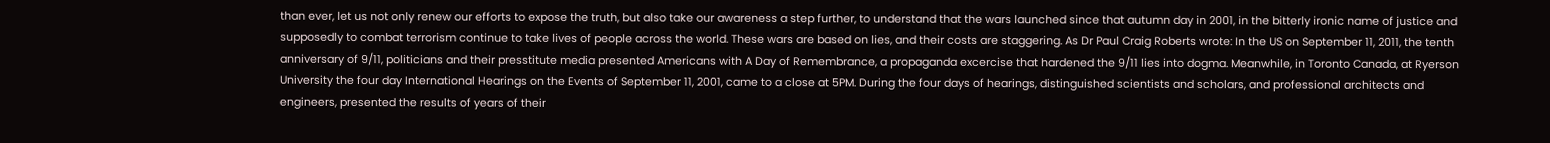than ever, let us not only renew our efforts to expose the truth, but also take our awareness a step further, to understand that the wars launched since that autumn day in 2001, in the bitterly ironic name of justice and supposedly to combat terrorism continue to take lives of people across the world. These wars are based on lies, and their costs are staggering. As Dr Paul Craig Roberts wrote: In the US on September 11, 2011, the tenth anniversary of 9/11, politicians and their presstitute media presented Americans with A Day of Remembrance, a propaganda excercise that hardened the 9/11 lies into dogma. Meanwhile, in Toronto Canada, at Ryerson University the four day International Hearings on the Events of September 11, 2001, came to a close at 5PM. During the four days of hearings, distinguished scientists and scholars, and professional architects and engineers, presented the results of years of their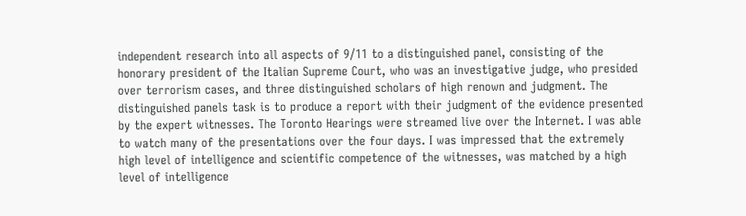independent research into all aspects of 9/11 to a distinguished panel, consisting of the honorary president of the Italian Supreme Court, who was an investigative judge, who presided over terrorism cases, and three distinguished scholars of high renown and judgment. The distinguished panels task is to produce a report with their judgment of the evidence presented by the expert witnesses. The Toronto Hearings were streamed live over the Internet. I was able to watch many of the presentations over the four days. I was impressed that the extremely high level of intelligence and scientific competence of the witnesses, was matched by a high level of intelligence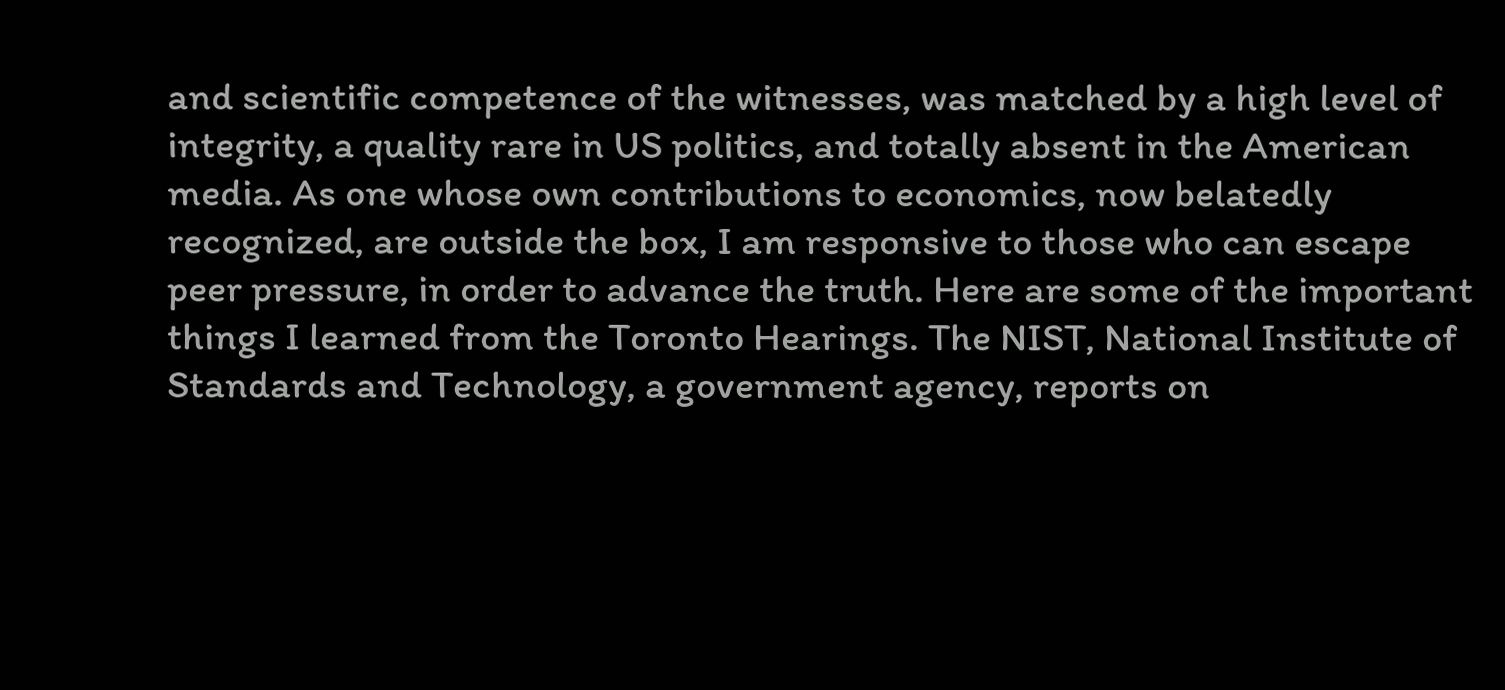and scientific competence of the witnesses, was matched by a high level of integrity, a quality rare in US politics, and totally absent in the American media. As one whose own contributions to economics, now belatedly recognized, are outside the box, I am responsive to those who can escape peer pressure, in order to advance the truth. Here are some of the important things I learned from the Toronto Hearings. The NIST, National Institute of Standards and Technology, a government agency, reports on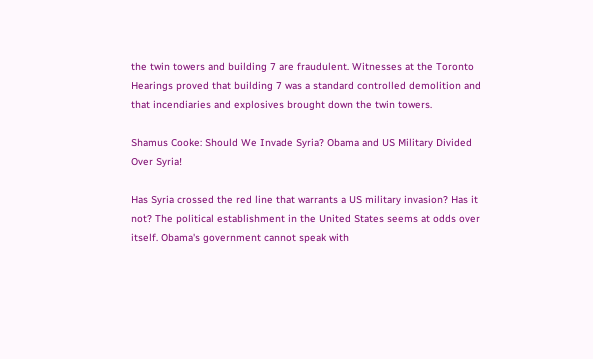the twin towers and building 7 are fraudulent. Witnesses at the Toronto Hearings proved that building 7 was a standard controlled demolition and that incendiaries and explosives brought down the twin towers.

Shamus Cooke: Should We Invade Syria? Obama and US Military Divided Over Syria!

Has Syria crossed the red line that warrants a US military invasion? Has it not? The political establishment in the United States seems at odds over itself. Obama's government cannot speak with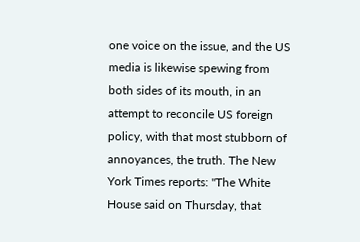one voice on the issue, and the US media is likewise spewing from both sides of its mouth, in an attempt to reconcile US foreign policy, with that most stubborn of annoyances, the truth. The New York Times reports: "The White House said on Thursday, that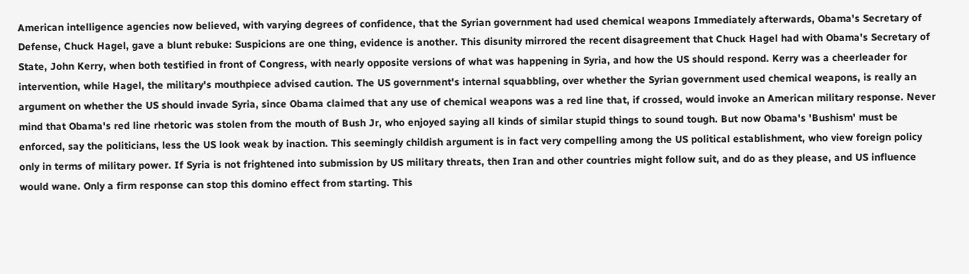American intelligence agencies now believed, with varying degrees of confidence, that the Syrian government had used chemical weapons Immediately afterwards, Obama's Secretary of Defense, Chuck Hagel, gave a blunt rebuke: Suspicions are one thing, evidence is another. This disunity mirrored the recent disagreement that Chuck Hagel had with Obama's Secretary of State, John Kerry, when both testified in front of Congress, with nearly opposite versions of what was happening in Syria, and how the US should respond. Kerry was a cheerleader for intervention, while Hagel, the military's mouthpiece advised caution. The US government's internal squabbling, over whether the Syrian government used chemical weapons, is really an argument on whether the US should invade Syria, since Obama claimed that any use of chemical weapons was a red line that, if crossed, would invoke an American military response. Never mind that Obama's red line rhetoric was stolen from the mouth of Bush Jr, who enjoyed saying all kinds of similar stupid things to sound tough. But now Obama's 'Bushism' must be enforced, say the politicians, less the US look weak by inaction. This seemingly childish argument is in fact very compelling among the US political establishment, who view foreign policy only in terms of military power. If Syria is not frightened into submission by US military threats, then Iran and other countries might follow suit, and do as they please, and US influence would wane. Only a firm response can stop this domino effect from starting. This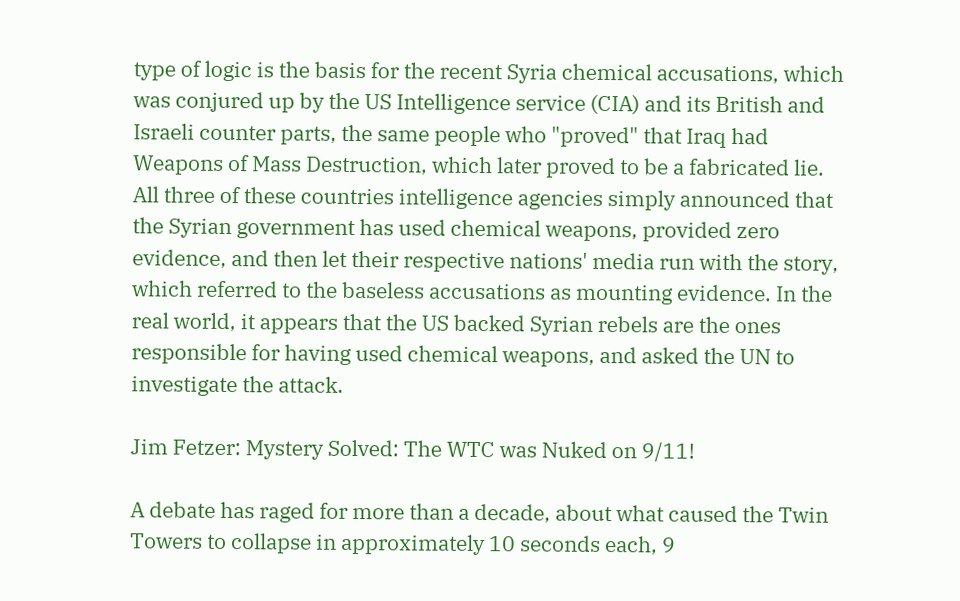type of logic is the basis for the recent Syria chemical accusations, which was conjured up by the US Intelligence service (CIA) and its British and Israeli counter parts, the same people who "proved" that Iraq had Weapons of Mass Destruction, which later proved to be a fabricated lie. All three of these countries intelligence agencies simply announced that the Syrian government has used chemical weapons, provided zero evidence, and then let their respective nations' media run with the story, which referred to the baseless accusations as mounting evidence. In the real world, it appears that the US backed Syrian rebels are the ones responsible for having used chemical weapons, and asked the UN to investigate the attack.

Jim Fetzer: Mystery Solved: The WTC was Nuked on 9/11!

A debate has raged for more than a decade, about what caused the Twin Towers to collapse in approximately 10 seconds each, 9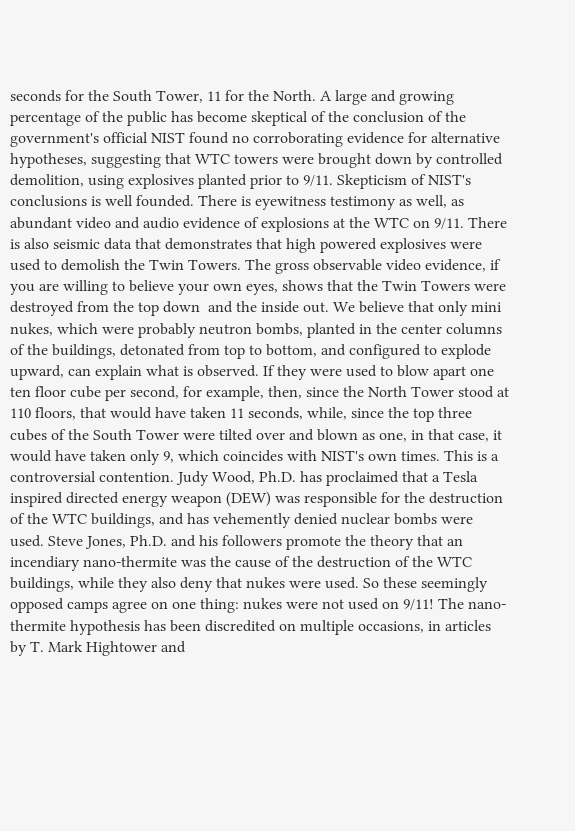seconds for the South Tower, 11 for the North. A large and growing percentage of the public has become skeptical of the conclusion of the government's official NIST found no corroborating evidence for alternative hypotheses, suggesting that WTC towers were brought down by controlled demolition, using explosives planted prior to 9/11. Skepticism of NIST's conclusions is well founded. There is eyewitness testimony as well, as abundant video and audio evidence of explosions at the WTC on 9/11. There is also seismic data that demonstrates that high powered explosives were used to demolish the Twin Towers. The gross observable video evidence, if you are willing to believe your own eyes, shows that the Twin Towers were destroyed from the top down  and the inside out. We believe that only mini nukes, which were probably neutron bombs, planted in the center columns of the buildings, detonated from top to bottom, and configured to explode upward, can explain what is observed. If they were used to blow apart one ten floor cube per second, for example, then, since the North Tower stood at 110 floors, that would have taken 11 seconds, while, since the top three cubes of the South Tower were tilted over and blown as one, in that case, it would have taken only 9, which coincides with NIST's own times. This is a controversial contention. Judy Wood, Ph.D. has proclaimed that a Tesla inspired directed energy weapon (DEW) was responsible for the destruction of the WTC buildings, and has vehemently denied nuclear bombs were used. Steve Jones, Ph.D. and his followers promote the theory that an incendiary nano-thermite was the cause of the destruction of the WTC buildings, while they also deny that nukes were used. So these seemingly opposed camps agree on one thing: nukes were not used on 9/11! The nano-thermite hypothesis has been discredited on multiple occasions, in articles by T. Mark Hightower and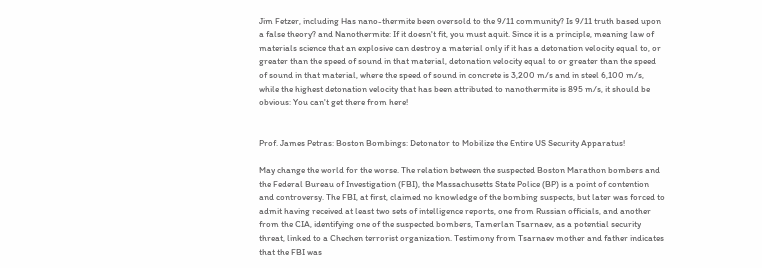Jim Fetzer, including Has nano-thermite been oversold to the 9/11 community? Is 9/11 truth based upon a false theory? and Nanothermite: If it doesn't fit, you must aquit. Since it is a principle, meaning law of materials science that an explosive can destroy a material only if it has a detonation velocity equal to, or greater than the speed of sound in that material, detonation velocity equal to or greater than the speed of sound in that material, where the speed of sound in concrete is 3,200 m/s and in steel 6,100 m/s, while the highest detonation velocity that has been attributed to nanothermite is 895 m/s, it should be obvious: You can't get there from here!


Prof. James Petras: Boston Bombings: Detonator to Mobilize the Entire US Security Apparatus!

May change the world for the worse. The relation between the suspected Boston Marathon bombers and the Federal Bureau of Investigation (FBI), the Massachusetts State Police (BP) is a point of contention and controversy. The FBI, at first, claimed no knowledge of the bombing suspects, but later was forced to admit having received at least two sets of intelligence reports, one from Russian officials, and another from the CIA, identifying one of the suspected bombers, Tamerlan Tsarnaev, as a potential security threat, linked to a Chechen terrorist organization. Testimony from Tsarnaev mother and father indicates that the FBI was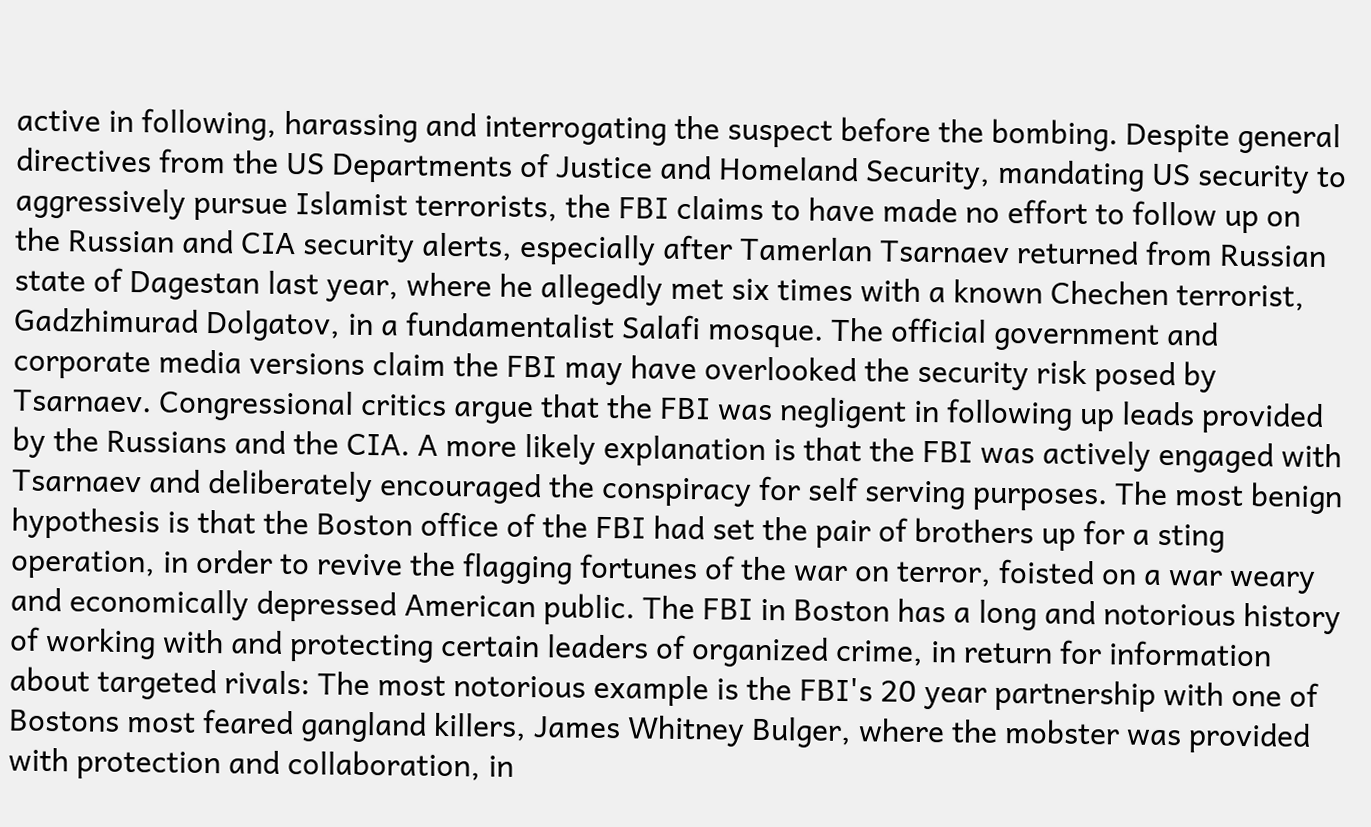active in following, harassing and interrogating the suspect before the bombing. Despite general directives from the US Departments of Justice and Homeland Security, mandating US security to aggressively pursue Islamist terrorists, the FBI claims to have made no effort to follow up on the Russian and CIA security alerts, especially after Tamerlan Tsarnaev returned from Russian state of Dagestan last year, where he allegedly met six times with a known Chechen terrorist, Gadzhimurad Dolgatov, in a fundamentalist Salafi mosque. The official government and corporate media versions claim the FBI may have overlooked the security risk posed by Tsarnaev. Congressional critics argue that the FBI was negligent in following up leads provided by the Russians and the CIA. A more likely explanation is that the FBI was actively engaged with Tsarnaev and deliberately encouraged the conspiracy for self serving purposes. The most benign hypothesis is that the Boston office of the FBI had set the pair of brothers up for a sting operation, in order to revive the flagging fortunes of the war on terror, foisted on a war weary and economically depressed American public. The FBI in Boston has a long and notorious history of working with and protecting certain leaders of organized crime, in return for information about targeted rivals: The most notorious example is the FBI's 20 year partnership with one of Bostons most feared gangland killers, James Whitney Bulger, where the mobster was provided with protection and collaboration, in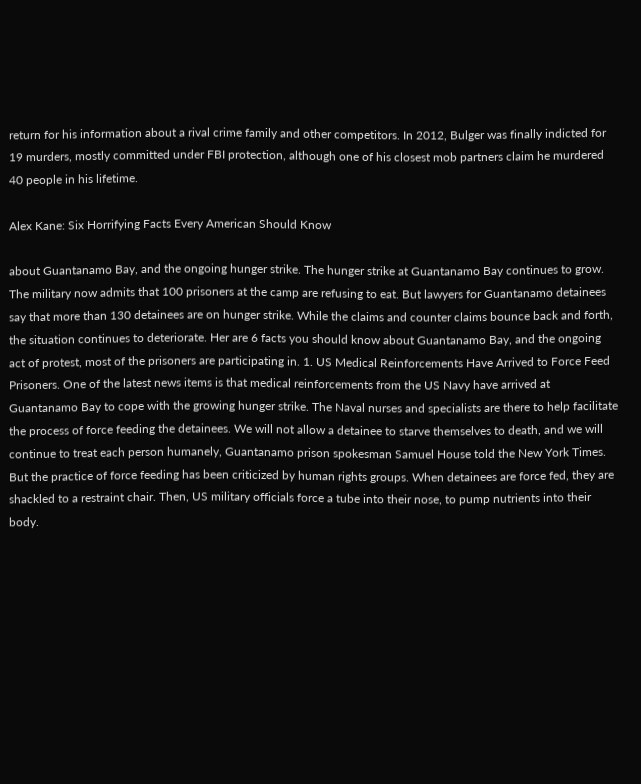return for his information about a rival crime family and other competitors. In 2012, Bulger was finally indicted for 19 murders, mostly committed under FBI protection, although one of his closest mob partners claim he murdered 40 people in his lifetime.

Alex Kane: Six Horrifying Facts Every American Should Know

about Guantanamo Bay, and the ongoing hunger strike. The hunger strike at Guantanamo Bay continues to grow. The military now admits that 100 prisoners at the camp are refusing to eat. But lawyers for Guantanamo detainees say that more than 130 detainees are on hunger strike. While the claims and counter claims bounce back and forth, the situation continues to deteriorate. Her are 6 facts you should know about Guantanamo Bay, and the ongoing act of protest, most of the prisoners are participating in. 1. US Medical Reinforcements Have Arrived to Force Feed Prisoners. One of the latest news items is that medical reinforcements from the US Navy have arrived at Guantanamo Bay to cope with the growing hunger strike. The Naval nurses and specialists are there to help facilitate the process of force feeding the detainees. We will not allow a detainee to starve themselves to death, and we will continue to treat each person humanely, Guantanamo prison spokesman Samuel House told the New York Times. But the practice of force feeding has been criticized by human rights groups. When detainees are force fed, they are shackled to a restraint chair. Then, US military officials force a tube into their nose, to pump nutrients into their body.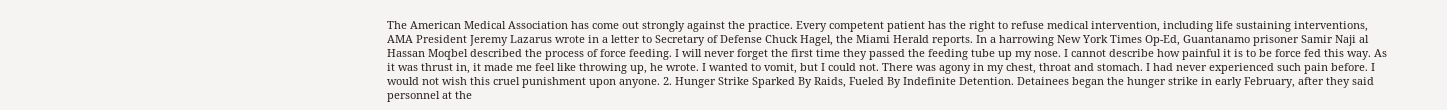The American Medical Association has come out strongly against the practice. Every competent patient has the right to refuse medical intervention, including life sustaining interventions, AMA President Jeremy Lazarus wrote in a letter to Secretary of Defense Chuck Hagel, the Miami Herald reports. In a harrowing New York Times Op-Ed, Guantanamo prisoner Samir Naji al Hassan Moqbel described the process of force feeding. I will never forget the first time they passed the feeding tube up my nose. I cannot describe how painful it is to be force fed this way. As it was thrust in, it made me feel like throwing up, he wrote. I wanted to vomit, but I could not. There was agony in my chest, throat and stomach. I had never experienced such pain before. I would not wish this cruel punishment upon anyone. 2. Hunger Strike Sparked By Raids, Fueled By Indefinite Detention. Detainees began the hunger strike in early February, after they said personnel at the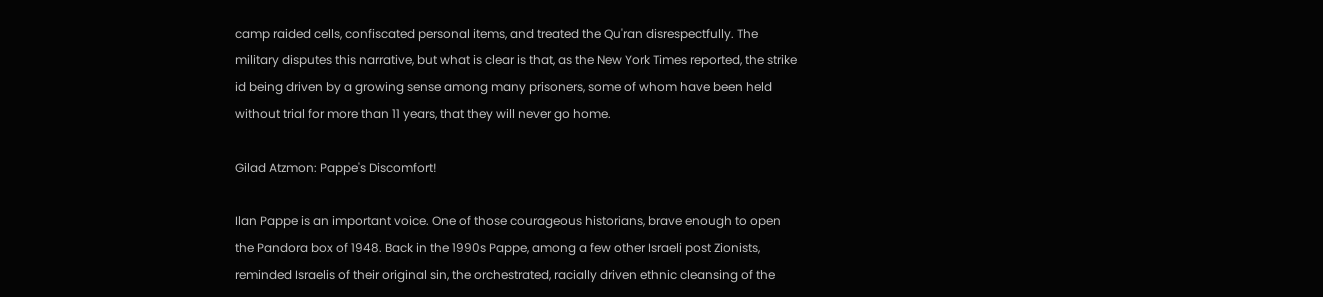camp raided cells, confiscated personal items, and treated the Qu'ran disrespectfully. The military disputes this narrative, but what is clear is that, as the New York Times reported, the strike id being driven by a growing sense among many prisoners, some of whom have been held without trial for more than 11 years, that they will never go home.

Gilad Atzmon: Pappe's Discomfort!

Ilan Pappe is an important voice. One of those courageous historians, brave enough to open the Pandora box of 1948. Back in the 1990s Pappe, among a few other Israeli post Zionists, reminded Israelis of their original sin, the orchestrated, racially driven ethnic cleansing of the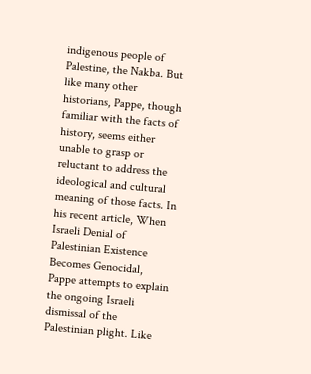indigenous people of Palestine, the Nakba. But like many other historians, Pappe, though familiar with the facts of history, seems either unable to grasp or reluctant to address the ideological and cultural meaning of those facts. In his recent article, When Israeli Denial of Palestinian Existence Becomes Genocidal, Pappe attempts to explain the ongoing Israeli dismissal of the Palestinian plight. Like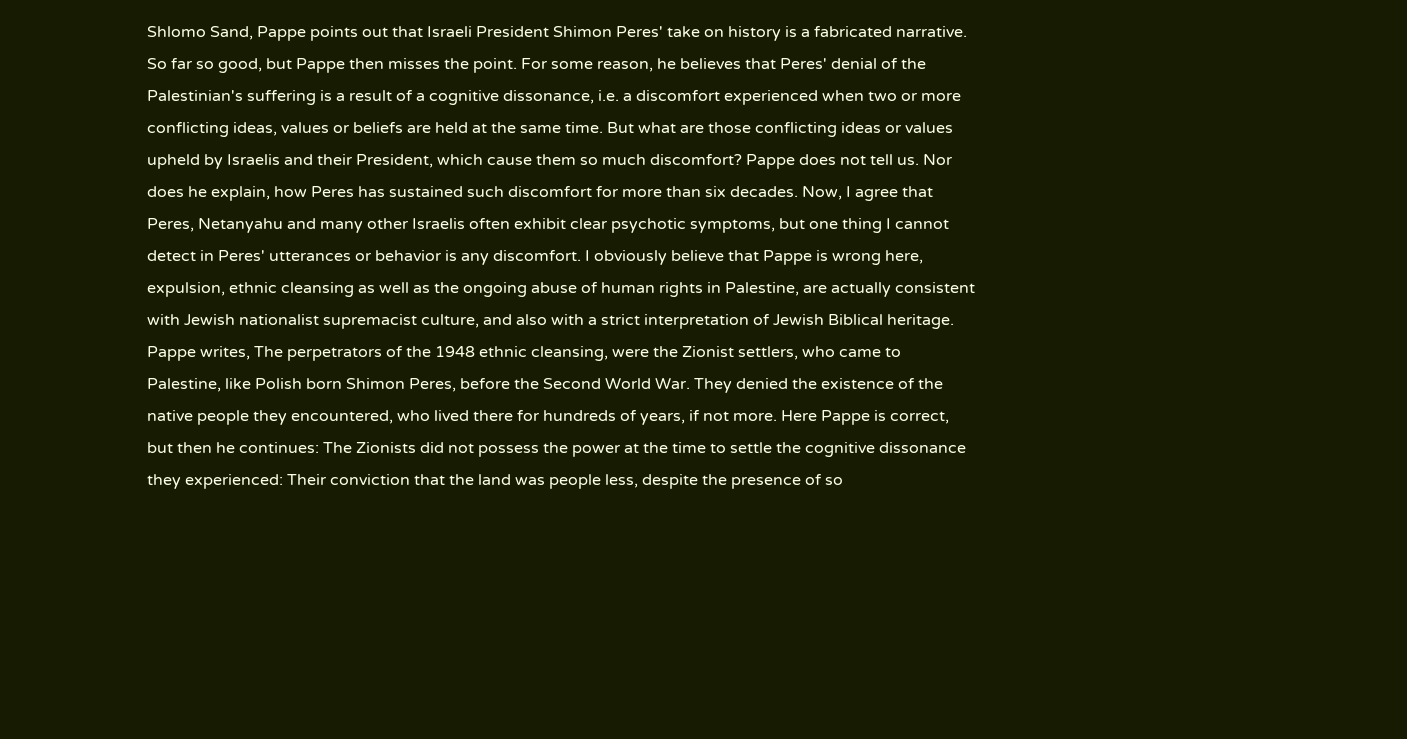Shlomo Sand, Pappe points out that Israeli President Shimon Peres' take on history is a fabricated narrative. So far so good, but Pappe then misses the point. For some reason, he believes that Peres' denial of the Palestinian's suffering is a result of a cognitive dissonance, i.e. a discomfort experienced when two or more conflicting ideas, values or beliefs are held at the same time. But what are those conflicting ideas or values upheld by Israelis and their President, which cause them so much discomfort? Pappe does not tell us. Nor does he explain, how Peres has sustained such discomfort for more than six decades. Now, I agree that Peres, Netanyahu and many other Israelis often exhibit clear psychotic symptoms, but one thing I cannot detect in Peres' utterances or behavior is any discomfort. I obviously believe that Pappe is wrong here, expulsion, ethnic cleansing as well as the ongoing abuse of human rights in Palestine, are actually consistent with Jewish nationalist supremacist culture, and also with a strict interpretation of Jewish Biblical heritage. Pappe writes, The perpetrators of the 1948 ethnic cleansing, were the Zionist settlers, who came to Palestine, like Polish born Shimon Peres, before the Second World War. They denied the existence of the native people they encountered, who lived there for hundreds of years, if not more. Here Pappe is correct, but then he continues: The Zionists did not possess the power at the time to settle the cognitive dissonance they experienced: Their conviction that the land was people less, despite the presence of so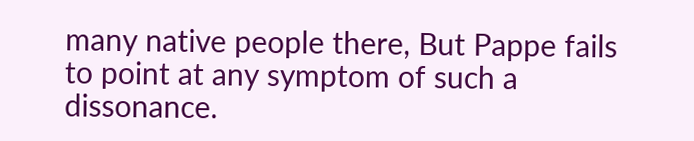many native people there, But Pappe fails to point at any symptom of such a dissonance.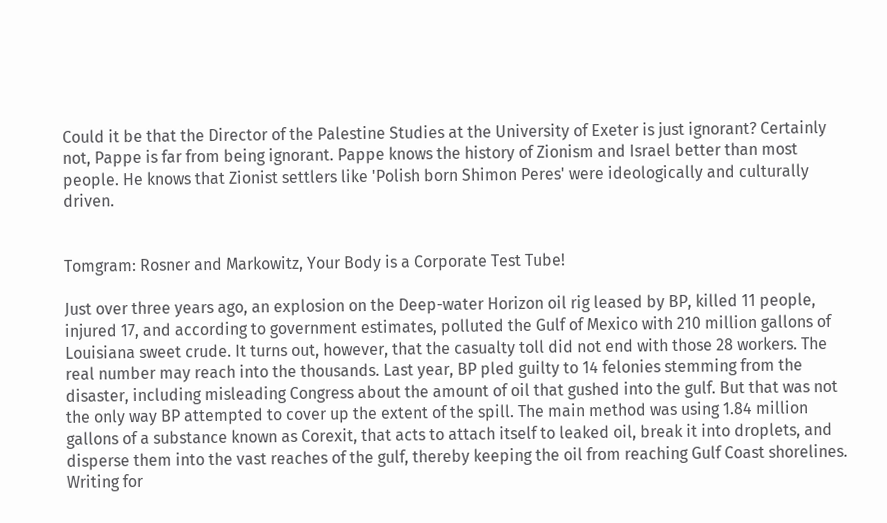Could it be that the Director of the Palestine Studies at the University of Exeter is just ignorant? Certainly not, Pappe is far from being ignorant. Pappe knows the history of Zionism and Israel better than most people. He knows that Zionist settlers like 'Polish born Shimon Peres' were ideologically and culturally driven.


Tomgram: Rosner and Markowitz, Your Body is a Corporate Test Tube!

Just over three years ago, an explosion on the Deep-water Horizon oil rig leased by BP, killed 11 people, injured 17, and according to government estimates, polluted the Gulf of Mexico with 210 million gallons of Louisiana sweet crude. It turns out, however, that the casualty toll did not end with those 28 workers. The real number may reach into the thousands. Last year, BP pled guilty to 14 felonies stemming from the disaster, including misleading Congress about the amount of oil that gushed into the gulf. But that was not the only way BP attempted to cover up the extent of the spill. The main method was using 1.84 million gallons of a substance known as Corexit, that acts to attach itself to leaked oil, break it into droplets, and disperse them into the vast reaches of the gulf, thereby keeping the oil from reaching Gulf Coast shorelines. Writing for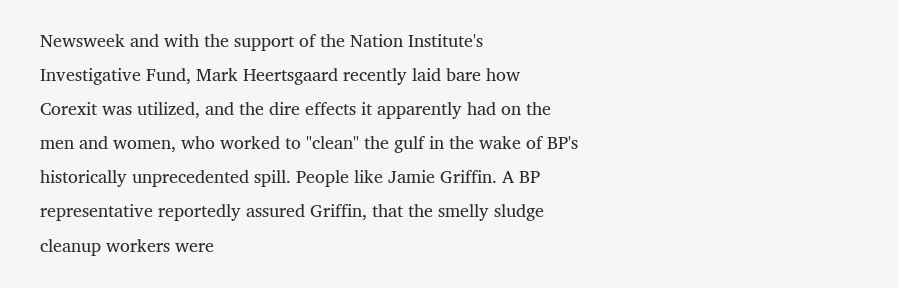Newsweek and with the support of the Nation Institute's Investigative Fund, Mark Heertsgaard recently laid bare how Corexit was utilized, and the dire effects it apparently had on the men and women, who worked to "clean" the gulf in the wake of BP's historically unprecedented spill. People like Jamie Griffin. A BP representative reportedly assured Griffin, that the smelly sludge cleanup workers were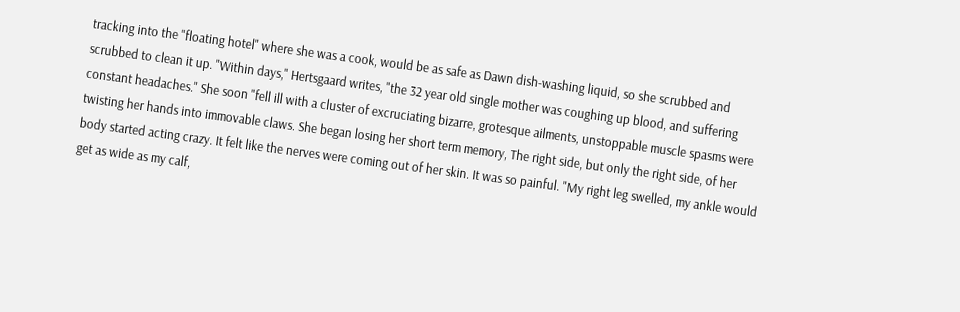tracking into the "floating hotel" where she was a cook, would be as safe as Dawn dish-washing liquid, so she scrubbed and scrubbed to clean it up. "Within days," Hertsgaard writes, "the 32 year old single mother was coughing up blood, and suffering constant headaches." She soon "fell ill with a cluster of excruciating bizarre, grotesque ailments, unstoppable muscle spasms were twisting her hands into immovable claws. She began losing her short term memory, The right side, but only the right side, of her body started acting crazy. It felt like the nerves were coming out of her skin. It was so painful. "My right leg swelled, my ankle would get as wide as my calf,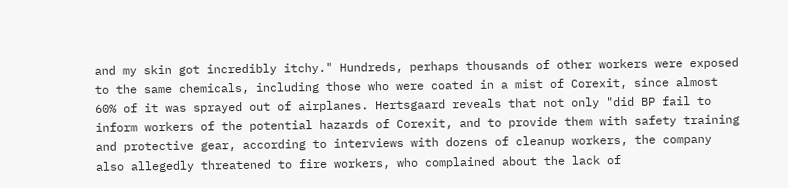and my skin got incredibly itchy." Hundreds, perhaps thousands of other workers were exposed to the same chemicals, including those who were coated in a mist of Corexit, since almost 60% of it was sprayed out of airplanes. Hertsgaard reveals that not only "did BP fail to inform workers of the potential hazards of Corexit, and to provide them with safety training and protective gear, according to interviews with dozens of cleanup workers, the company also allegedly threatened to fire workers, who complained about the lack of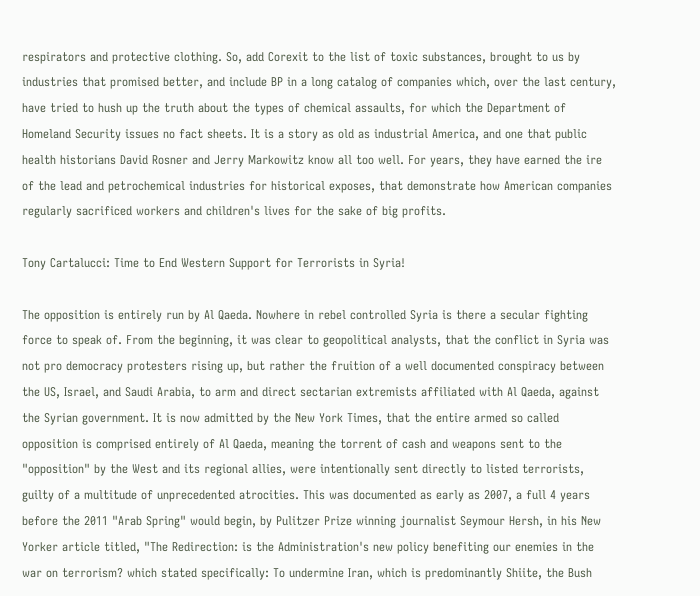respirators and protective clothing. So, add Corexit to the list of toxic substances, brought to us by industries that promised better, and include BP in a long catalog of companies which, over the last century, have tried to hush up the truth about the types of chemical assaults, for which the Department of Homeland Security issues no fact sheets. It is a story as old as industrial America, and one that public health historians David Rosner and Jerry Markowitz know all too well. For years, they have earned the ire of the lead and petrochemical industries for historical exposes, that demonstrate how American companies regularly sacrificed workers and children's lives for the sake of big profits.

Tony Cartalucci: Time to End Western Support for Terrorists in Syria!

The opposition is entirely run by Al Qaeda. Nowhere in rebel controlled Syria is there a secular fighting force to speak of. From the beginning, it was clear to geopolitical analysts, that the conflict in Syria was not pro democracy protesters rising up, but rather the fruition of a well documented conspiracy between the US, Israel, and Saudi Arabia, to arm and direct sectarian extremists affiliated with Al Qaeda, against the Syrian government. It is now admitted by the New York Times, that the entire armed so called opposition is comprised entirely of Al Qaeda, meaning the torrent of cash and weapons sent to the "opposition" by the West and its regional allies, were intentionally sent directly to listed terrorists, guilty of a multitude of unprecedented atrocities. This was documented as early as 2007, a full 4 years before the 2011 "Arab Spring" would begin, by Pulitzer Prize winning journalist Seymour Hersh, in his New Yorker article titled, "The Redirection: is the Administration's new policy benefiting our enemies in the war on terrorism? which stated specifically: To undermine Iran, which is predominantly Shiite, the Bush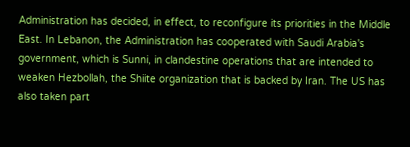Administration has decided, in effect, to reconfigure its priorities in the Middle East. In Lebanon, the Administration has cooperated with Saudi Arabia's government, which is Sunni, in clandestine operations that are intended to weaken Hezbollah, the Shiite organization that is backed by Iran. The US has also taken part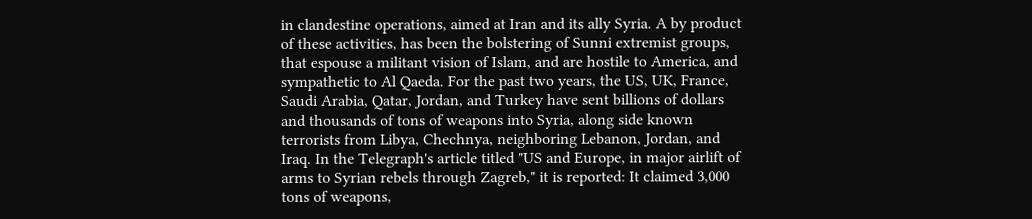in clandestine operations, aimed at Iran and its ally Syria. A by product of these activities, has been the bolstering of Sunni extremist groups, that espouse a militant vision of Islam, and are hostile to America, and sympathetic to Al Qaeda. For the past two years, the US, UK, France, Saudi Arabia, Qatar, Jordan, and Turkey have sent billions of dollars and thousands of tons of weapons into Syria, along side known terrorists from Libya, Chechnya, neighboring Lebanon, Jordan, and Iraq. In the Telegraph's article titled "US and Europe, in major airlift of arms to Syrian rebels through Zagreb," it is reported: It claimed 3,000 tons of weapons,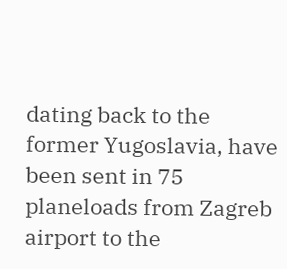dating back to the former Yugoslavia, have been sent in 75 planeloads from Zagreb airport to the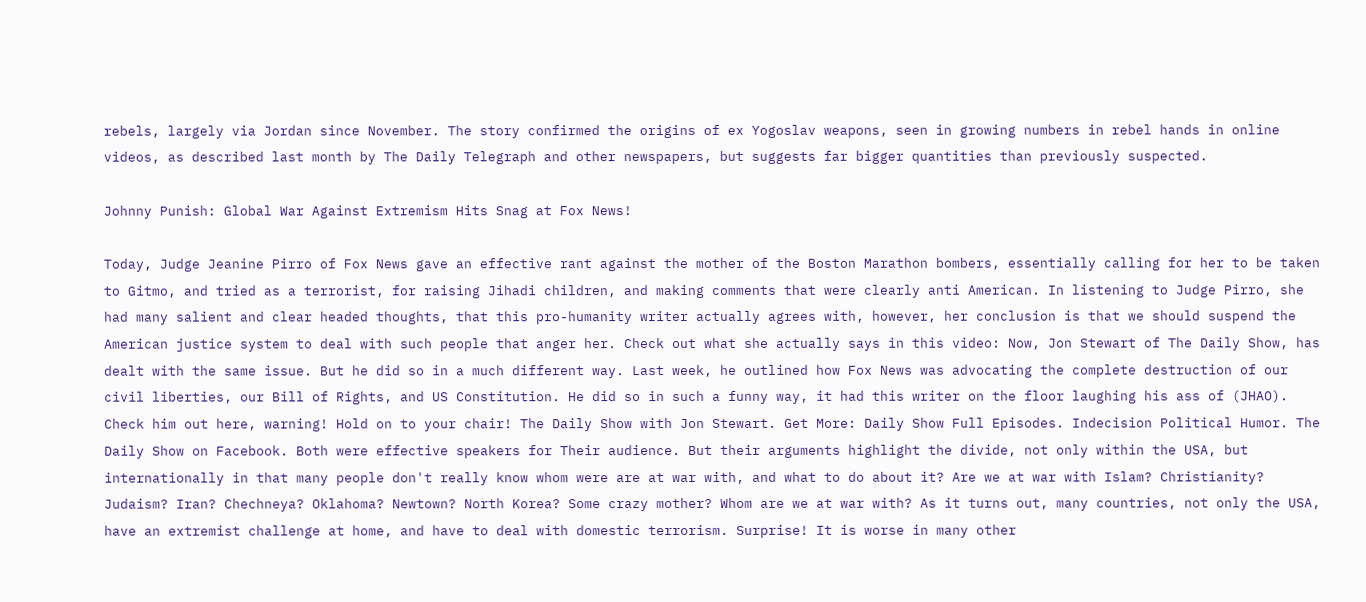rebels, largely via Jordan since November. The story confirmed the origins of ex Yogoslav weapons, seen in growing numbers in rebel hands in online videos, as described last month by The Daily Telegraph and other newspapers, but suggests far bigger quantities than previously suspected.

Johnny Punish: Global War Against Extremism Hits Snag at Fox News!

Today, Judge Jeanine Pirro of Fox News gave an effective rant against the mother of the Boston Marathon bombers, essentially calling for her to be taken to Gitmo, and tried as a terrorist, for raising Jihadi children, and making comments that were clearly anti American. In listening to Judge Pirro, she had many salient and clear headed thoughts, that this pro-humanity writer actually agrees with, however, her conclusion is that we should suspend the American justice system to deal with such people that anger her. Check out what she actually says in this video: Now, Jon Stewart of The Daily Show, has dealt with the same issue. But he did so in a much different way. Last week, he outlined how Fox News was advocating the complete destruction of our civil liberties, our Bill of Rights, and US Constitution. He did so in such a funny way, it had this writer on the floor laughing his ass of (JHAO). Check him out here, warning! Hold on to your chair! The Daily Show with Jon Stewart. Get More: Daily Show Full Episodes. Indecision Political Humor. The Daily Show on Facebook. Both were effective speakers for Their audience. But their arguments highlight the divide, not only within the USA, but internationally in that many people don't really know whom were are at war with, and what to do about it? Are we at war with Islam? Christianity? Judaism? Iran? Chechneya? Oklahoma? Newtown? North Korea? Some crazy mother? Whom are we at war with? As it turns out, many countries, not only the USA, have an extremist challenge at home, and have to deal with domestic terrorism. Surprise! It is worse in many other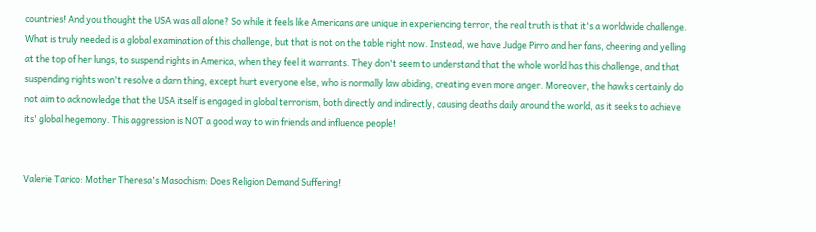countries! And you thought the USA was all alone? So while it feels like Americans are unique in experiencing terror, the real truth is that it's a worldwide challenge. What is truly needed is a global examination of this challenge, but that is not on the table right now. Instead, we have Judge Pirro and her fans, cheering and yelling at the top of her lungs, to suspend rights in America, when they feel it warrants. They don't seem to understand that the whole world has this challenge, and that suspending rights won't resolve a darn thing, except hurt everyone else, who is normally law abiding, creating even more anger. Moreover, the hawks certainly do not aim to acknowledge that the USA itself is engaged in global terrorism, both directly and indirectly, causing deaths daily around the world, as it seeks to achieve its' global hegemony. This aggression is NOT a good way to win friends and influence people!


Valerie Tarico: Mother Theresa's Masochism: Does Religion Demand Suffering!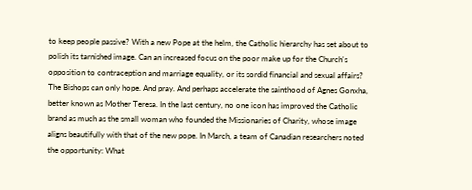to keep people passive? With a new Pope at the helm, the Catholic hierarchy has set about to polish its tarnished image. Can an increased focus on the poor make up for the Church's opposition to contraception and marriage equality, or its sordid financial and sexual affairs? The Bishops can only hope. And pray. And perhaps accelerate the sainthood of Agnes Gonxha, better known as Mother Teresa. In the last century, no one icon has improved the Catholic brand as much as the small woman who founded the Missionaries of Charity, whose image aligns beautifully with that of the new pope. In March, a team of Canadian researchers noted the opportunity: What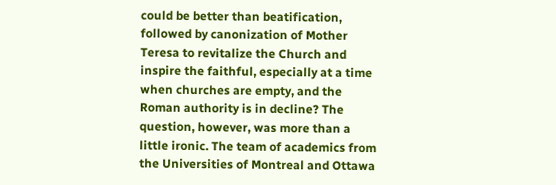could be better than beatification, followed by canonization of Mother Teresa to revitalize the Church and inspire the faithful, especially at a time when churches are empty, and the Roman authority is in decline? The question, however, was more than a little ironic. The team of academics from the Universities of Montreal and Ottawa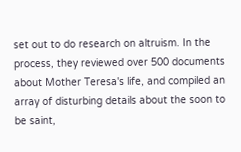set out to do research on altruism. In the process, they reviewed over 500 documents about Mother Teresa's life, and compiled an array of disturbing details about the soon to be saint,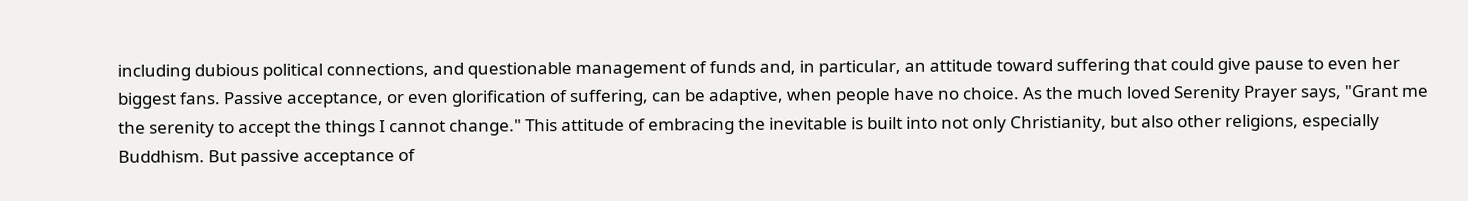including dubious political connections, and questionable management of funds and, in particular, an attitude toward suffering that could give pause to even her biggest fans. Passive acceptance, or even glorification of suffering, can be adaptive, when people have no choice. As the much loved Serenity Prayer says, "Grant me the serenity to accept the things I cannot change." This attitude of embracing the inevitable is built into not only Christianity, but also other religions, especially Buddhism. But passive acceptance of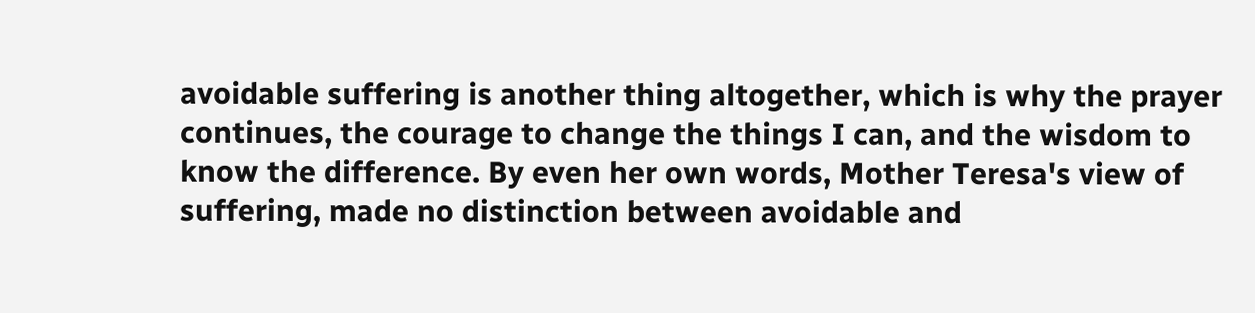avoidable suffering is another thing altogether, which is why the prayer continues, the courage to change the things I can, and the wisdom to know the difference. By even her own words, Mother Teresa's view of suffering, made no distinction between avoidable and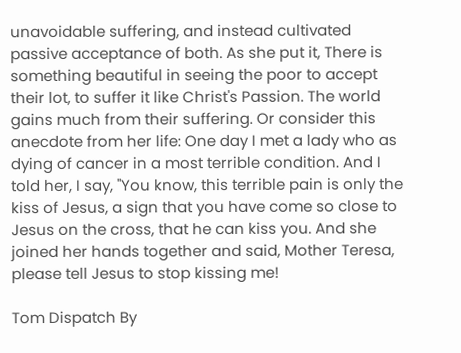unavoidable suffering, and instead cultivated passive acceptance of both. As she put it, There is something beautiful in seeing the poor to accept their lot, to suffer it like Christ's Passion. The world gains much from their suffering. Or consider this anecdote from her life: One day I met a lady who as dying of cancer in a most terrible condition. And I told her, I say, "You know, this terrible pain is only the kiss of Jesus, a sign that you have come so close to Jesus on the cross, that he can kiss you. And she joined her hands together and said, Mother Teresa, please tell Jesus to stop kissing me!

Tom Dispatch By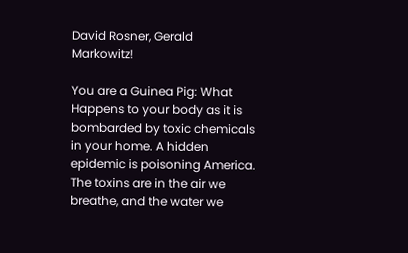David Rosner, Gerald Markowitz!

You are a Guinea Pig: What Happens to your body as it is bombarded by toxic chemicals in your home. A hidden epidemic is poisoning America. The toxins are in the air we breathe, and the water we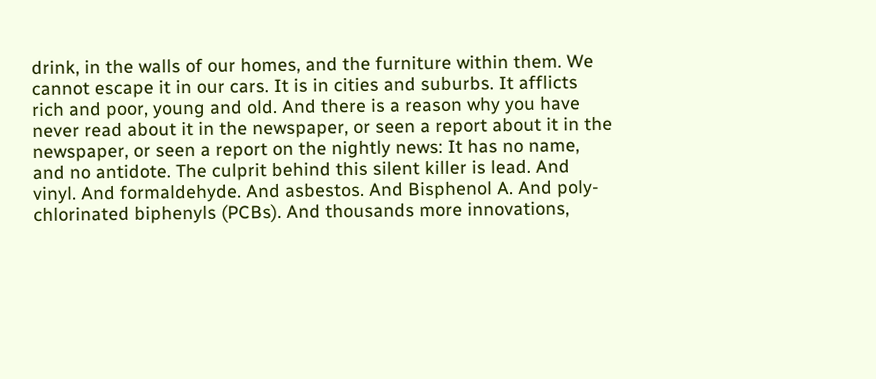drink, in the walls of our homes, and the furniture within them. We cannot escape it in our cars. It is in cities and suburbs. It afflicts rich and poor, young and old. And there is a reason why you have never read about it in the newspaper, or seen a report about it in the newspaper, or seen a report on the nightly news: It has no name, and no antidote. The culprit behind this silent killer is lead. And vinyl. And formaldehyde. And asbestos. And Bisphenol A. And poly-chlorinated biphenyls (PCBs). And thousands more innovations,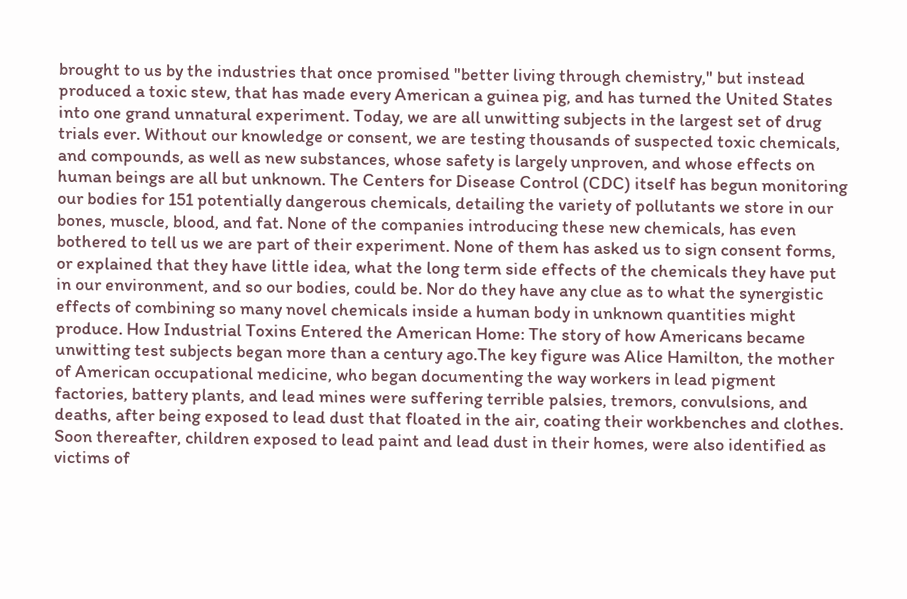brought to us by the industries that once promised "better living through chemistry," but instead produced a toxic stew, that has made every American a guinea pig, and has turned the United States into one grand unnatural experiment. Today, we are all unwitting subjects in the largest set of drug trials ever. Without our knowledge or consent, we are testing thousands of suspected toxic chemicals, and compounds, as well as new substances, whose safety is largely unproven, and whose effects on human beings are all but unknown. The Centers for Disease Control (CDC) itself has begun monitoring our bodies for 151 potentially dangerous chemicals, detailing the variety of pollutants we store in our bones, muscle, blood, and fat. None of the companies introducing these new chemicals, has even bothered to tell us we are part of their experiment. None of them has asked us to sign consent forms, or explained that they have little idea, what the long term side effects of the chemicals they have put in our environment, and so our bodies, could be. Nor do they have any clue as to what the synergistic effects of combining so many novel chemicals inside a human body in unknown quantities might produce. How Industrial Toxins Entered the American Home: The story of how Americans became unwitting test subjects began more than a century ago.The key figure was Alice Hamilton, the mother of American occupational medicine, who began documenting the way workers in lead pigment factories, battery plants, and lead mines were suffering terrible palsies, tremors, convulsions, and deaths, after being exposed to lead dust that floated in the air, coating their workbenches and clothes. Soon thereafter, children exposed to lead paint and lead dust in their homes, were also identified as victims of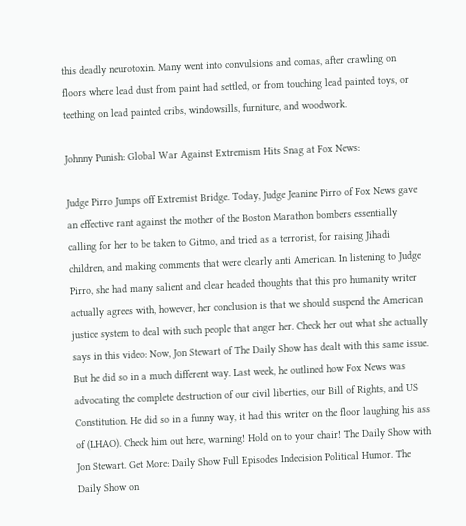this deadly neurotoxin. Many went into convulsions and comas, after crawling on floors where lead dust from paint had settled, or from touching lead painted toys, or teething on lead painted cribs, windowsills, furniture, and woodwork.

Johnny Punish: Global War Against Extremism Hits Snag at Fox News:

Judge Pirro Jumps off Extremist Bridge. Today, Judge Jeanine Pirro of Fox News gave an effective rant against the mother of the Boston Marathon bombers essentially calling for her to be taken to Gitmo, and tried as a terrorist, for raising Jihadi children, and making comments that were clearly anti American. In listening to Judge Pirro, she had many salient and clear headed thoughts that this pro humanity writer actually agrees with, however, her conclusion is that we should suspend the American justice system to deal with such people that anger her. Check her out what she actually says in this video: Now, Jon Stewart of The Daily Show has dealt with this same issue. But he did so in a much different way. Last week, he outlined how Fox News was advocating the complete destruction of our civil liberties, our Bill of Rights, and US Constitution. He did so in a funny way, it had this writer on the floor laughing his ass of (LHAO). Check him out here, warning! Hold on to your chair! The Daily Show with Jon Stewart. Get More: Daily Show Full Episodes Indecision Political Humor. The Daily Show on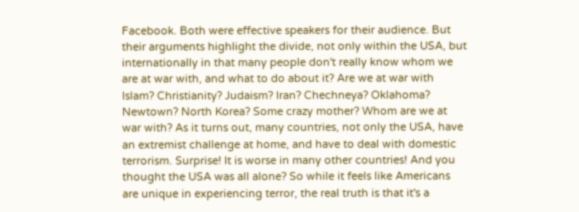Facebook. Both were effective speakers for their audience. But their arguments highlight the divide, not only within the USA, but internationally in that many people don't really know whom we are at war with, and what to do about it? Are we at war with Islam? Christianity? Judaism? Iran? Chechneya? Oklahoma? Newtown? North Korea? Some crazy mother? Whom are we at war with? As it turns out, many countries, not only the USA, have an extremist challenge at home, and have to deal with domestic terrorism. Surprise! It is worse in many other countries! And you thought the USA was all alone? So while it feels like Americans are unique in experiencing terror, the real truth is that it's a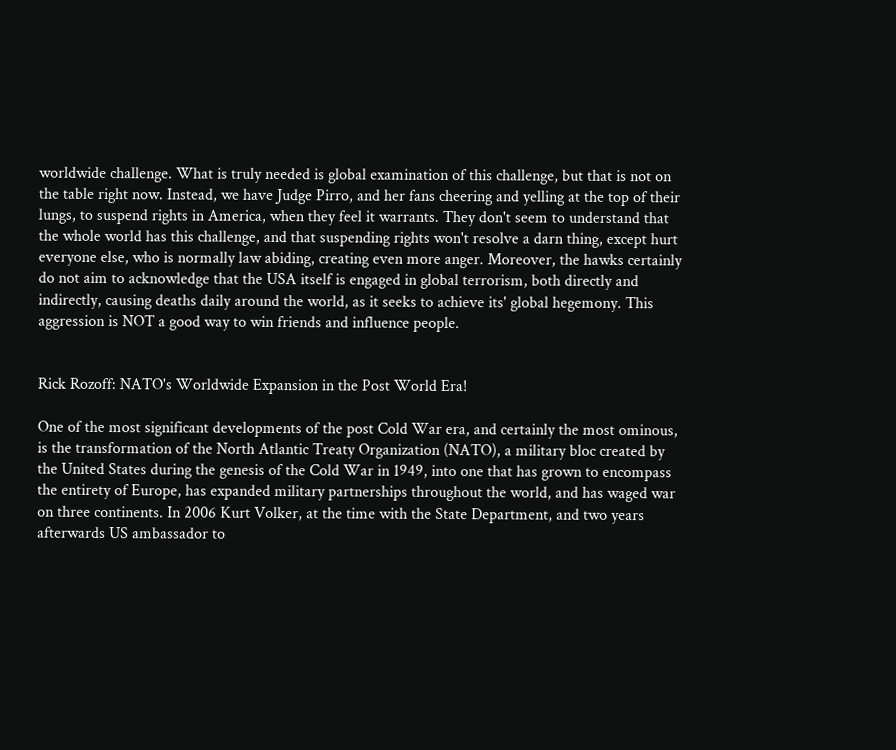worldwide challenge. What is truly needed is global examination of this challenge, but that is not on the table right now. Instead, we have Judge Pirro, and her fans cheering and yelling at the top of their lungs, to suspend rights in America, when they feel it warrants. They don't seem to understand that the whole world has this challenge, and that suspending rights won't resolve a darn thing, except hurt everyone else, who is normally law abiding, creating even more anger. Moreover, the hawks certainly do not aim to acknowledge that the USA itself is engaged in global terrorism, both directly and indirectly, causing deaths daily around the world, as it seeks to achieve its' global hegemony. This aggression is NOT a good way to win friends and influence people.


Rick Rozoff: NATO's Worldwide Expansion in the Post World Era!

One of the most significant developments of the post Cold War era, and certainly the most ominous, is the transformation of the North Atlantic Treaty Organization (NATO), a military bloc created by the United States during the genesis of the Cold War in 1949, into one that has grown to encompass the entirety of Europe, has expanded military partnerships throughout the world, and has waged war on three continents. In 2006 Kurt Volker, at the time with the State Department, and two years afterwards US ambassador to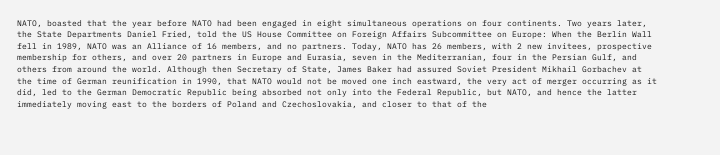NATO, boasted that the year before NATO had been engaged in eight simultaneous operations on four continents. Two years later, the State Departments Daniel Fried, told the US House Committee on Foreign Affairs Subcommittee on Europe: When the Berlin Wall fell in 1989, NATO was an Alliance of 16 members, and no partners. Today, NATO has 26 members, with 2 new invitees, prospective membership for others, and over 20 partners in Europe and Eurasia, seven in the Mediterranian, four in the Persian Gulf, and others from around the world. Although then Secretary of State, James Baker had assured Soviet President Mikhail Gorbachev at the time of German reunification in 1990, that NATO would not be moved one inch eastward, the very act of merger occurring as it did, led to the German Democratic Republic being absorbed not only into the Federal Republic, but NATO, and hence the latter immediately moving east to the borders of Poland and Czechoslovakia, and closer to that of the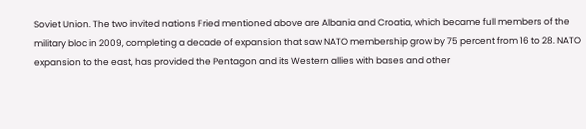Soviet Union. The two invited nations Fried mentioned above are Albania and Croatia, which became full members of the military bloc in 2009, completing a decade of expansion that saw NATO membership grow by 75 percent from 16 to 28. NATO expansion to the east, has provided the Pentagon and its Western allies with bases and other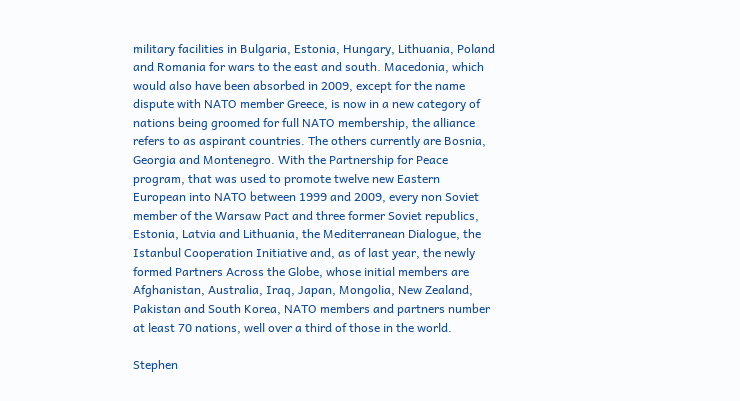military facilities in Bulgaria, Estonia, Hungary, Lithuania, Poland and Romania for wars to the east and south. Macedonia, which would also have been absorbed in 2009, except for the name dispute with NATO member Greece, is now in a new category of nations being groomed for full NATO membership, the alliance refers to as aspirant countries. The others currently are Bosnia, Georgia and Montenegro. With the Partnership for Peace program, that was used to promote twelve new Eastern European into NATO between 1999 and 2009, every non Soviet member of the Warsaw Pact and three former Soviet republics, Estonia, Latvia and Lithuania, the Mediterranean Dialogue, the Istanbul Cooperation Initiative and, as of last year, the newly formed Partners Across the Globe, whose initial members are Afghanistan, Australia, Iraq, Japan, Mongolia, New Zealand, Pakistan and South Korea, NATO members and partners number at least 70 nations, well over a third of those in the world.

Stephen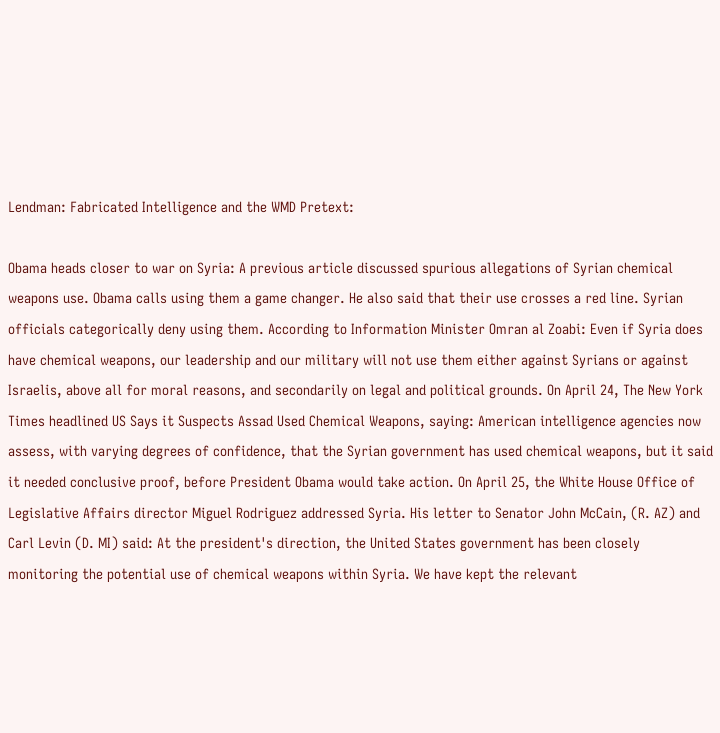Lendman: Fabricated Intelligence and the WMD Pretext:

Obama heads closer to war on Syria: A previous article discussed spurious allegations of Syrian chemical weapons use. Obama calls using them a game changer. He also said that their use crosses a red line. Syrian officials categorically deny using them. According to Information Minister Omran al Zoabi: Even if Syria does have chemical weapons, our leadership and our military will not use them either against Syrians or against Israelis, above all for moral reasons, and secondarily on legal and political grounds. On April 24, The New York Times headlined US Says it Suspects Assad Used Chemical Weapons, saying: American intelligence agencies now assess, with varying degrees of confidence, that the Syrian government has used chemical weapons, but it said it needed conclusive proof, before President Obama would take action. On April 25, the White House Office of Legislative Affairs director Miguel Rodriguez addressed Syria. His letter to Senator John McCain, (R. AZ) and Carl Levin (D. MI) said: At the president's direction, the United States government has been closely monitoring the potential use of chemical weapons within Syria. We have kept the relevant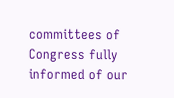committees of Congress fully informed of our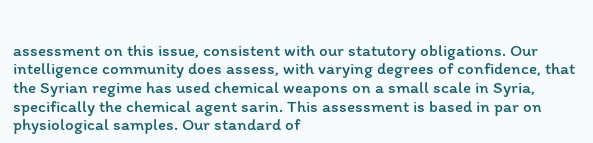assessment on this issue, consistent with our statutory obligations. Our intelligence community does assess, with varying degrees of confidence, that the Syrian regime has used chemical weapons on a small scale in Syria, specifically the chemical agent sarin. This assessment is based in par on physiological samples. Our standard of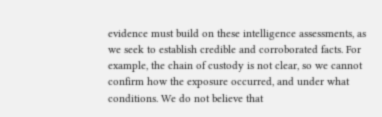evidence must build on these intelligence assessments, as we seek to establish credible and corroborated facts. For example, the chain of custody is not clear, so we cannot confirm how the exposure occurred, and under what conditions. We do not believe that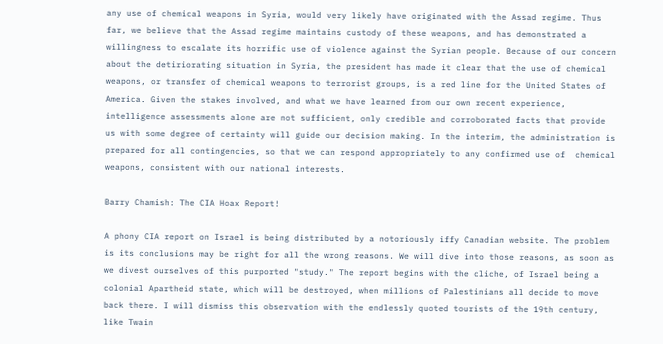any use of chemical weapons in Syria, would very likely have originated with the Assad regime. Thus far, we believe that the Assad regime maintains custody of these weapons, and has demonstrated a willingness to escalate its horrific use of violence against the Syrian people. Because of our concern about the detiriorating situation in Syria, the president has made it clear that the use of chemical weapons, or transfer of chemical weapons to terrorist groups, is a red line for the United States of America. Given the stakes involved, and what we have learned from our own recent experience, intelligence assessments alone are not sufficient, only credible and corroborated facts that provide us with some degree of certainty will guide our decision making. In the interim, the administration is prepared for all contingencies, so that we can respond appropriately to any confirmed use of  chemical weapons, consistent with our national interests.

Barry Chamish: The CIA Hoax Report!

A phony CIA report on Israel is being distributed by a notoriously iffy Canadian website. The problem is its conclusions may be right for all the wrong reasons. We will dive into those reasons, as soon as we divest ourselves of this purported "study." The report begins with the cliche, of Israel being a colonial Apartheid state, which will be destroyed, when millions of Palestinians all decide to move back there. I will dismiss this observation with the endlessly quoted tourists of the 19th century, like Twain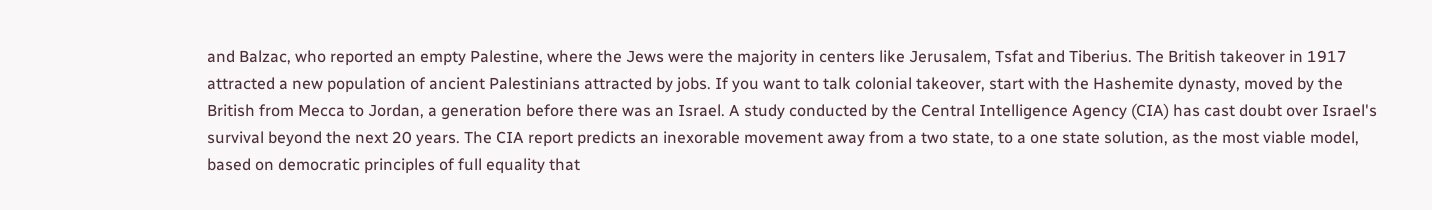and Balzac, who reported an empty Palestine, where the Jews were the majority in centers like Jerusalem, Tsfat and Tiberius. The British takeover in 1917 attracted a new population of ancient Palestinians attracted by jobs. If you want to talk colonial takeover, start with the Hashemite dynasty, moved by the British from Mecca to Jordan, a generation before there was an Israel. A study conducted by the Central Intelligence Agency (CIA) has cast doubt over Israel's survival beyond the next 20 years. The CIA report predicts an inexorable movement away from a two state, to a one state solution, as the most viable model, based on democratic principles of full equality that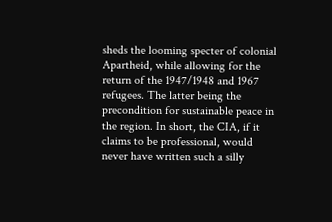sheds the looming specter of colonial Apartheid, while allowing for the return of the 1947/1948 and 1967 refugees. The latter being the precondition for sustainable peace in the region. In short, the CIA, if it claims to be professional, would never have written such a silly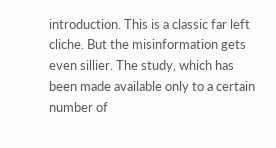introduction. This is a classic far left cliche. But the misinformation gets even sillier. The study, which has been made available only to a certain number of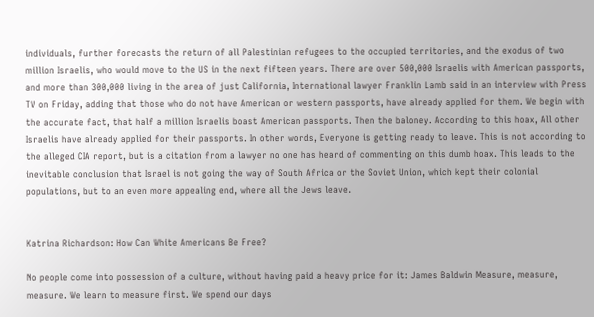individuals, further forecasts the return of all Palestinian refugees to the occupied territories, and the exodus of two million Israelis, who would move to the US in the next fifteen years. There are over 500,000 Israelis with American passports, and more than 300,000 living in the area of just California, International lawyer Franklin Lamb said in an interview with Press TV on Friday, adding that those who do not have American or western passports, have already applied for them. We begin with the accurate fact, that half a million Israelis boast American passports. Then the baloney. According to this hoax, All other Israelis have already applied for their passports. In other words, Everyone is getting ready to leave. This is not according to the alleged CIA report, but is a citation from a lawyer no one has heard of commenting on this dumb hoax. This leads to the inevitable conclusion that Israel is not going the way of South Africa or the Soviet Union, which kept their colonial populations, but to an even more appealing end, where all the Jews leave.


Katrina Richardson: How Can White Americans Be Free?

No people come into possession of a culture, without having paid a heavy price for it: James Baldwin Measure, measure, measure. We learn to measure first. We spend our days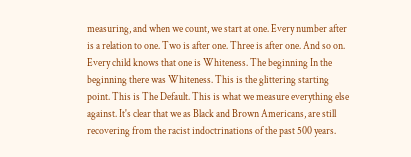measuring, and when we count, we start at one. Every number after is a relation to one. Two is after one. Three is after one. And so on. Every child knows that one is Whiteness. The beginning In the beginning there was Whiteness. This is the glittering starting point. This is The Default. This is what we measure everything else against. It's clear that we as Black and Brown Americans, are still recovering from the racist indoctrinations of the past 500 years.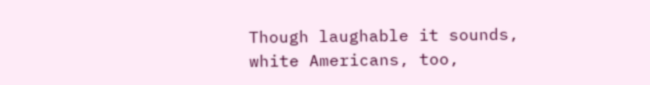Though laughable it sounds, white Americans, too,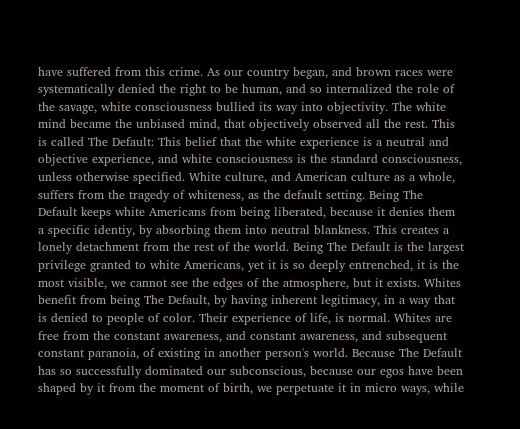have suffered from this crime. As our country began, and brown races were systematically denied the right to be human, and so internalized the role of the savage, white consciousness bullied its way into objectivity. The white mind became the unbiased mind, that objectively observed all the rest. This is called The Default: This belief that the white experience is a neutral and objective experience, and white consciousness is the standard consciousness, unless otherwise specified. White culture, and American culture as a whole, suffers from the tragedy of whiteness, as the default setting. Being The Default keeps white Americans from being liberated, because it denies them a specific identiy, by absorbing them into neutral blankness. This creates a lonely detachment from the rest of the world. Being The Default is the largest privilege granted to white Americans, yet it is so deeply entrenched, it is the most visible, we cannot see the edges of the atmosphere, but it exists. Whites benefit from being The Default, by having inherent legitimacy, in a way that is denied to people of color. Their experience of life, is normal. Whites are free from the constant awareness, and constant awareness, and subsequent constant paranoia, of existing in another person's world. Because The Default has so successfully dominated our subconscious, because our egos have been shaped by it from the moment of birth, we perpetuate it in micro ways, while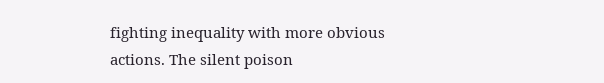fighting inequality with more obvious actions. The silent poison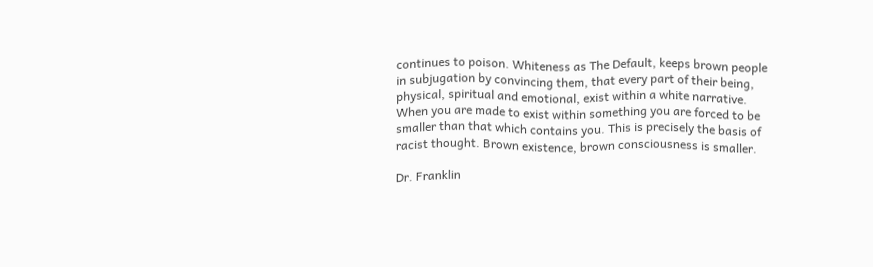continues to poison. Whiteness as The Default, keeps brown people in subjugation by convincing them, that every part of their being, physical, spiritual and emotional, exist within a white narrative. When you are made to exist within something you are forced to be smaller than that which contains you. This is precisely the basis of racist thought. Brown existence, brown consciousness is smaller.

Dr. Franklin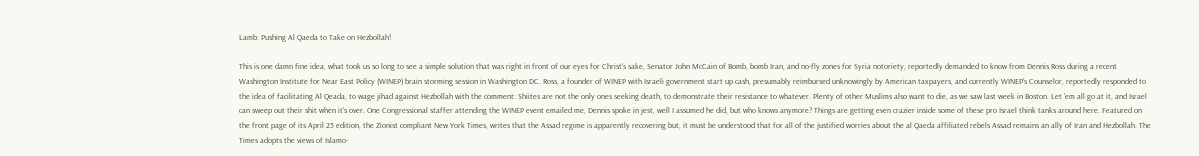Lamb: Pushing Al Qaeda to Take on Hezbollah!

This is one damn fine idea, what took us so long to see a simple solution that was right in front of our eyes for Christ's sake, Senator John McCain of Bomb, bomb Iran, and no-fly zones for Syria notoriety, reportedly demanded to know from Dennis Ross during a recent Washington Institute for Near East Policy (WINEP) brain storming session in Washington DC. Ross, a founder of WINEP with Israeli government start up cash, presumably reimbursed unknowingly by American taxpayers, and currently WINEP's Counselor, reportedly responded to the idea of facilitating Al Qeada, to wage jihad against Hezbollah with the comment: Shiites are not the only ones seeking death, to demonstrate their resistance to whatever. Plenty of other Muslims also want to die, as we saw last week in Boston. Let 'em all go at it, and Israel can sweep out their shit when it's over. One Congressional staffer attending the WINEP event emailed me, Dennis spoke in jest, well I assumed he did, but who knows anymore? Things are getting even crazier inside some of these pro Israel think tanks around here. Featured on the front page of its April 25 edition, the Zionist compliant New York Times, writes that the Assad regime is apparently recovering but, it must be understood that for all of the justified worries about the al Qaeda affiliated rebels Assad remains an ally of Iran and Hezbollah. The Times adopts the views of Islamo-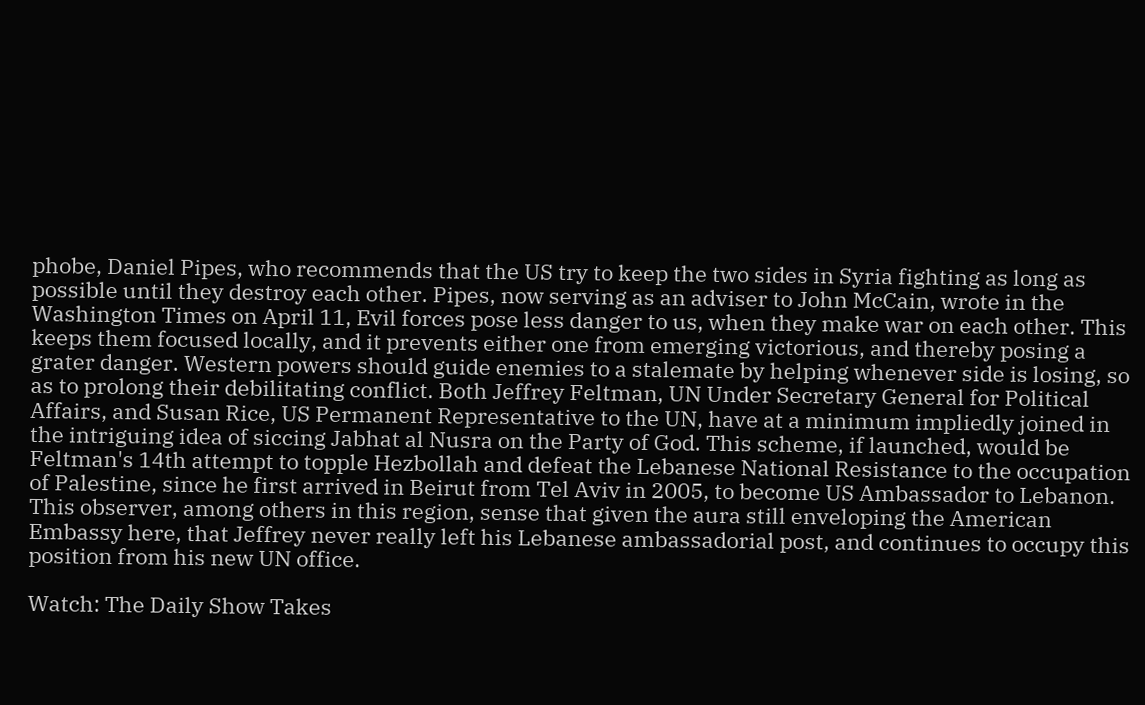phobe, Daniel Pipes, who recommends that the US try to keep the two sides in Syria fighting as long as possible until they destroy each other. Pipes, now serving as an adviser to John McCain, wrote in the Washington Times on April 11, Evil forces pose less danger to us, when they make war on each other. This keeps them focused locally, and it prevents either one from emerging victorious, and thereby posing a grater danger. Western powers should guide enemies to a stalemate by helping whenever side is losing, so as to prolong their debilitating conflict. Both Jeffrey Feltman, UN Under Secretary General for Political Affairs, and Susan Rice, US Permanent Representative to the UN, have at a minimum impliedly joined in the intriguing idea of siccing Jabhat al Nusra on the Party of God. This scheme, if launched, would be Feltman's 14th attempt to topple Hezbollah and defeat the Lebanese National Resistance to the occupation of Palestine, since he first arrived in Beirut from Tel Aviv in 2005, to become US Ambassador to Lebanon. This observer, among others in this region, sense that given the aura still enveloping the American Embassy here, that Jeffrey never really left his Lebanese ambassadorial post, and continues to occupy this position from his new UN office.

Watch: The Daily Show Takes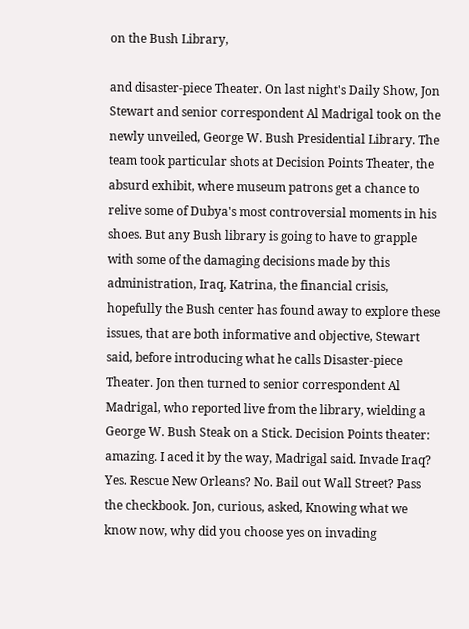on the Bush Library,

and disaster-piece Theater. On last night's Daily Show, Jon Stewart and senior correspondent Al Madrigal took on the newly unveiled, George W. Bush Presidential Library. The team took particular shots at Decision Points Theater, the absurd exhibit, where museum patrons get a chance to relive some of Dubya's most controversial moments in his shoes. But any Bush library is going to have to grapple with some of the damaging decisions made by this administration, Iraq, Katrina, the financial crisis, hopefully the Bush center has found away to explore these issues, that are both informative and objective, Stewart said, before introducing what he calls Disaster-piece Theater. Jon then turned to senior correspondent Al Madrigal, who reported live from the library, wielding a George W. Bush Steak on a Stick. Decision Points theater: amazing. I aced it by the way, Madrigal said. Invade Iraq? Yes. Rescue New Orleans? No. Bail out Wall Street? Pass the checkbook. Jon, curious, asked, Knowing what we know now, why did you choose yes on invading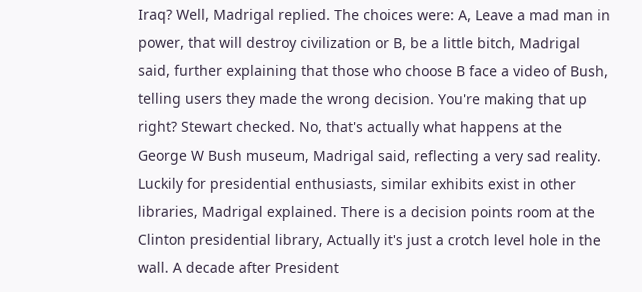Iraq? Well, Madrigal replied. The choices were: A, Leave a mad man in power, that will destroy civilization or B, be a little bitch, Madrigal said, further explaining that those who choose B face a video of Bush, telling users they made the wrong decision. You're making that up right? Stewart checked. No, that's actually what happens at the George W Bush museum, Madrigal said, reflecting a very sad reality. Luckily for presidential enthusiasts, similar exhibits exist in other libraries, Madrigal explained. There is a decision points room at the Clinton presidential library, Actually it's just a crotch level hole in the wall. A decade after President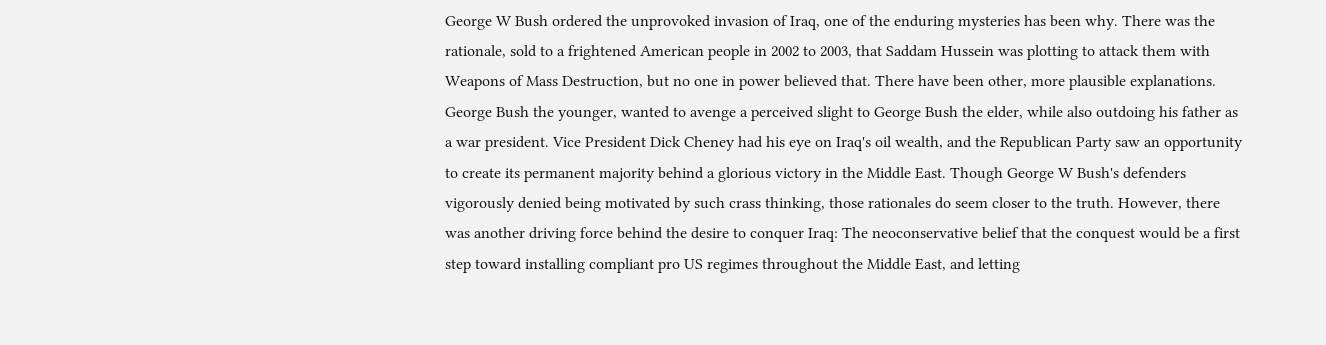George W Bush ordered the unprovoked invasion of Iraq, one of the enduring mysteries has been why. There was the rationale, sold to a frightened American people in 2002 to 2003, that Saddam Hussein was plotting to attack them with Weapons of Mass Destruction, but no one in power believed that. There have been other, more plausible explanations. George Bush the younger, wanted to avenge a perceived slight to George Bush the elder, while also outdoing his father as a war president. Vice President Dick Cheney had his eye on Iraq's oil wealth, and the Republican Party saw an opportunity to create its permanent majority behind a glorious victory in the Middle East. Though George W Bush's defenders vigorously denied being motivated by such crass thinking, those rationales do seem closer to the truth. However, there was another driving force behind the desire to conquer Iraq: The neoconservative belief that the conquest would be a first step toward installing compliant pro US regimes throughout the Middle East, and letting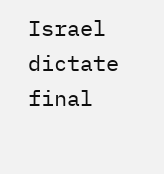Israel dictate final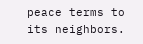peace terms to its neighbors.